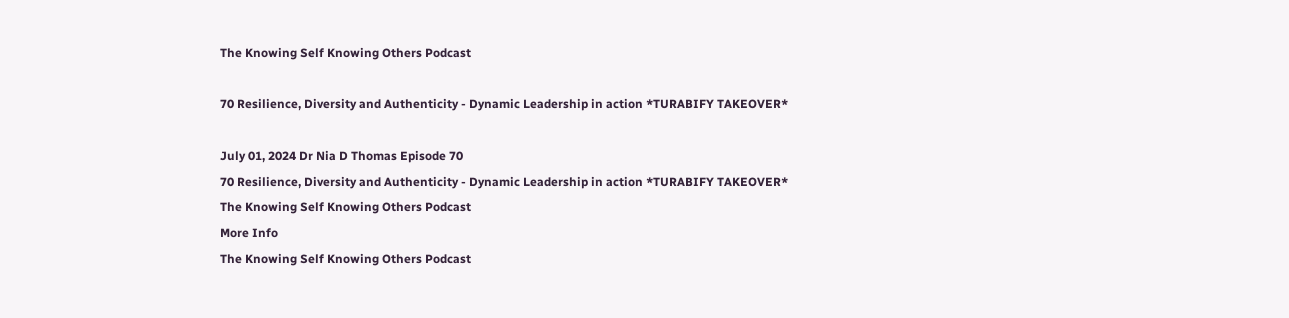The Knowing Self Knowing Others Podcast

70 Resilience, Diversity and Authenticity - Dynamic Leadership in action *TURABIFY TAKEOVER*

July 01, 2024 Dr Nia D Thomas Episode 70
70 Resilience, Diversity and Authenticity - Dynamic Leadership in action *TURABIFY TAKEOVER*
The Knowing Self Knowing Others Podcast
More Info
The Knowing Self Knowing Others Podcast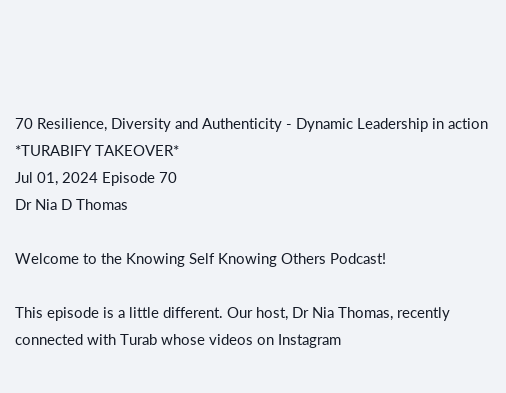70 Resilience, Diversity and Authenticity - Dynamic Leadership in action *TURABIFY TAKEOVER*
Jul 01, 2024 Episode 70
Dr Nia D Thomas

Welcome to the Knowing Self Knowing Others Podcast!

This episode is a little different. Our host, Dr Nia Thomas, recently connected with Turab whose videos on Instagram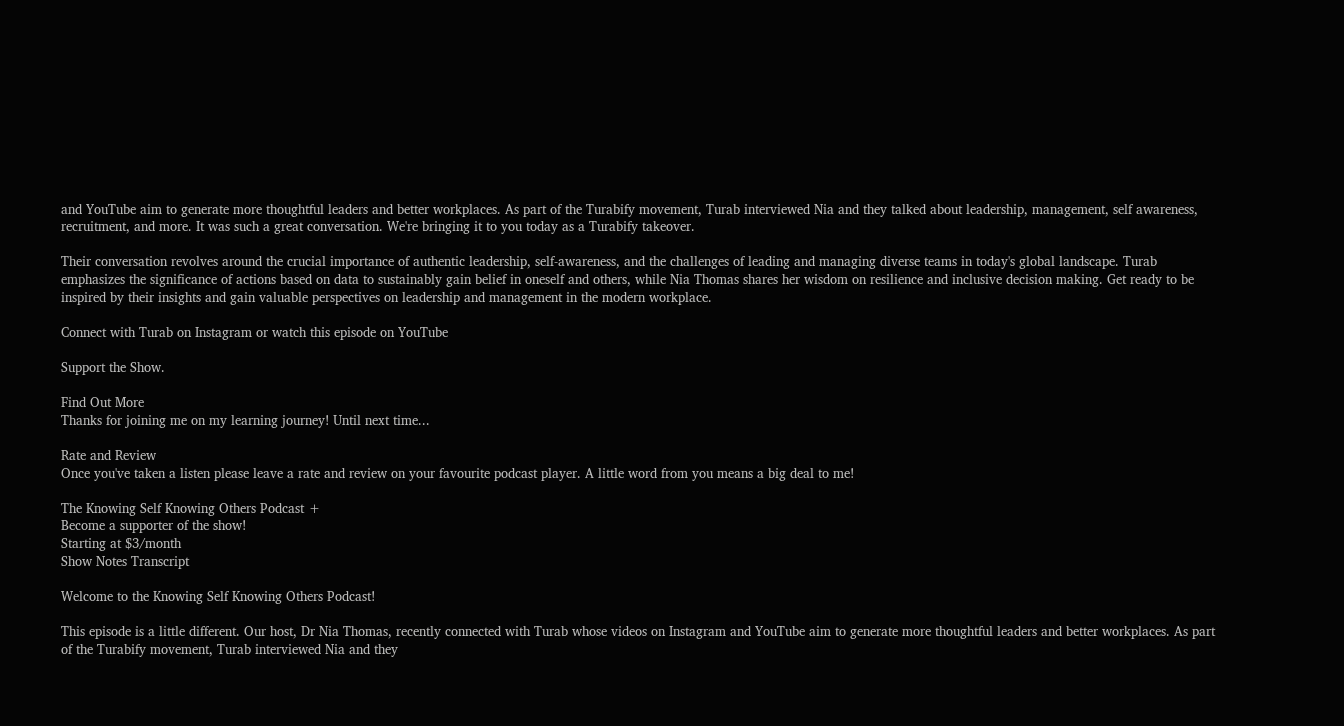and YouTube aim to generate more thoughtful leaders and better workplaces. As part of the Turabify movement, Turab interviewed Nia and they talked about leadership, management, self awareness, recruitment, and more. It was such a great conversation. We're bringing it to you today as a Turabify takeover.

Their conversation revolves around the crucial importance of authentic leadership, self-awareness, and the challenges of leading and managing diverse teams in today's global landscape. Turab emphasizes the significance of actions based on data to sustainably gain belief in oneself and others, while Nia Thomas shares her wisdom on resilience and inclusive decision making. Get ready to be inspired by their insights and gain valuable perspectives on leadership and management in the modern workplace.

Connect with Turab on Instagram or watch this episode on YouTube

Support the Show.

Find Out More
Thanks for joining me on my learning journey! Until next time...

Rate and Review
Once you've taken a listen please leave a rate and review on your favourite podcast player. A little word from you means a big deal to me!

The Knowing Self Knowing Others Podcast +
Become a supporter of the show!
Starting at $3/month
Show Notes Transcript

Welcome to the Knowing Self Knowing Others Podcast!

This episode is a little different. Our host, Dr Nia Thomas, recently connected with Turab whose videos on Instagram and YouTube aim to generate more thoughtful leaders and better workplaces. As part of the Turabify movement, Turab interviewed Nia and they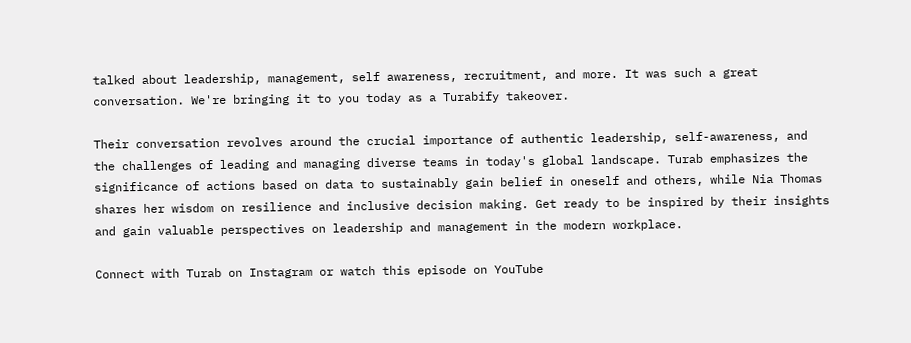talked about leadership, management, self awareness, recruitment, and more. It was such a great conversation. We're bringing it to you today as a Turabify takeover.

Their conversation revolves around the crucial importance of authentic leadership, self-awareness, and the challenges of leading and managing diverse teams in today's global landscape. Turab emphasizes the significance of actions based on data to sustainably gain belief in oneself and others, while Nia Thomas shares her wisdom on resilience and inclusive decision making. Get ready to be inspired by their insights and gain valuable perspectives on leadership and management in the modern workplace.

Connect with Turab on Instagram or watch this episode on YouTube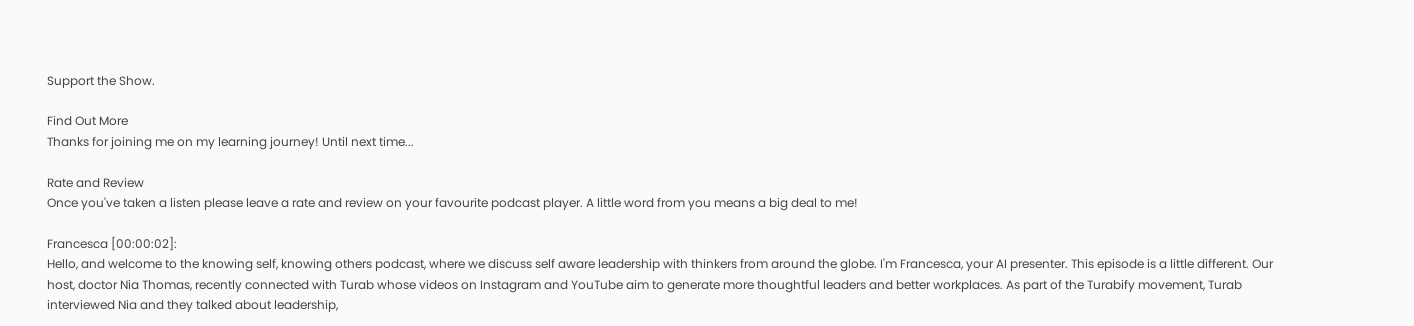Support the Show.

Find Out More
Thanks for joining me on my learning journey! Until next time...

Rate and Review
Once you've taken a listen please leave a rate and review on your favourite podcast player. A little word from you means a big deal to me!

Francesca [00:00:02]:
Hello, and welcome to the knowing self, knowing others podcast, where we discuss self aware leadership with thinkers from around the globe. I'm Francesca, your AI presenter. This episode is a little different. Our host, doctor Nia Thomas, recently connected with Turab whose videos on Instagram and YouTube aim to generate more thoughtful leaders and better workplaces. As part of the Turabify movement, Turab interviewed Nia and they talked about leadership,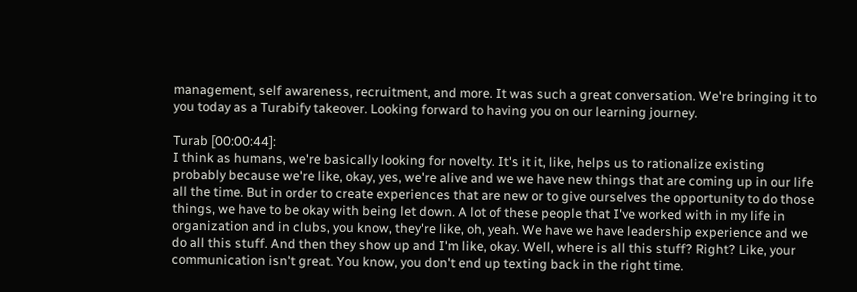management, self awareness, recruitment, and more. It was such a great conversation. We're bringing it to you today as a Turabify takeover. Looking forward to having you on our learning journey.

Turab [00:00:44]:
I think as humans, we're basically looking for novelty. It's it it, like, helps us to rationalize existing probably because we're like, okay, yes, we're alive and we we have new things that are coming up in our life all the time. But in order to create experiences that are new or to give ourselves the opportunity to do those things, we have to be okay with being let down. A lot of these people that I've worked with in my life in organization and in clubs, you know, they're like, oh, yeah. We have we have leadership experience and we do all this stuff. And then they show up and I'm like, okay. Well, where is all this stuff? Right? Like, your communication isn't great. You know, you don't end up texting back in the right time.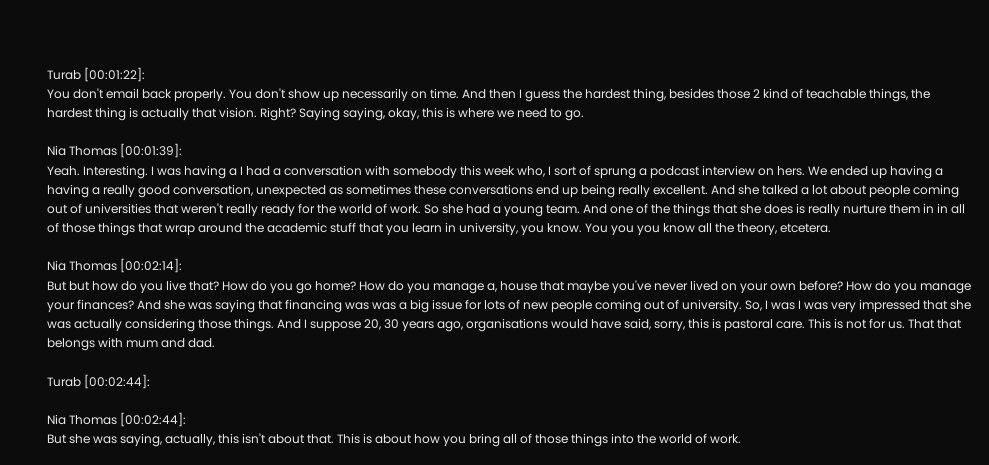Turab [00:01:22]:
You don't email back properly. You don't show up necessarily on time. And then I guess the hardest thing, besides those 2 kind of teachable things, the hardest thing is actually that vision. Right? Saying saying, okay, this is where we need to go.

Nia Thomas [00:01:39]:
Yeah. Interesting. I was having a I had a conversation with somebody this week who, I sort of sprung a podcast interview on hers. We ended up having a having a really good conversation, unexpected as sometimes these conversations end up being really excellent. And she talked a lot about people coming out of universities that weren't really ready for the world of work. So she had a young team. And one of the things that she does is really nurture them in in all of those things that wrap around the academic stuff that you learn in university, you know. You you you know all the theory, etcetera.

Nia Thomas [00:02:14]:
But but how do you live that? How do you go home? How do you manage a, house that maybe you've never lived on your own before? How do you manage your finances? And she was saying that financing was was a big issue for lots of new people coming out of university. So, I was I was very impressed that she was actually considering those things. And I suppose 20, 30 years ago, organisations would have said, sorry, this is pastoral care. This is not for us. That that belongs with mum and dad.

Turab [00:02:44]:

Nia Thomas [00:02:44]:
But she was saying, actually, this isn't about that. This is about how you bring all of those things into the world of work.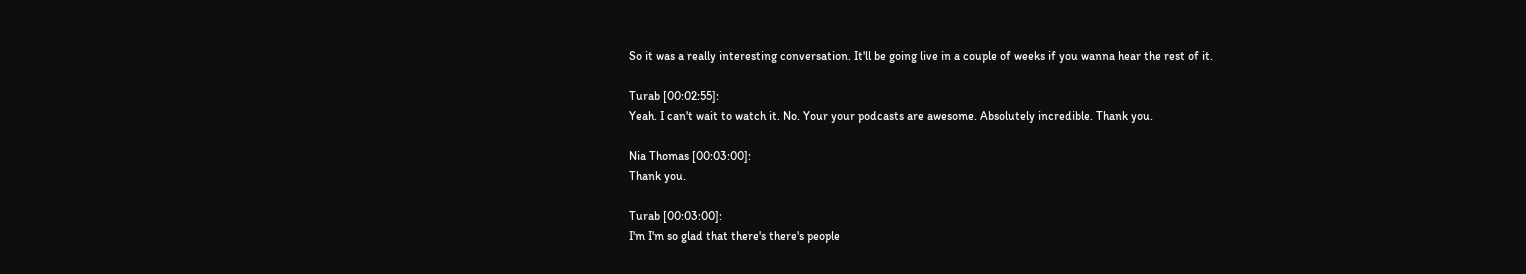So it was a really interesting conversation. It'll be going live in a couple of weeks if you wanna hear the rest of it.

Turab [00:02:55]:
Yeah. I can't wait to watch it. No. Your your podcasts are awesome. Absolutely incredible. Thank you.

Nia Thomas [00:03:00]:
Thank you.

Turab [00:03:00]:
I'm I'm so glad that there's there's people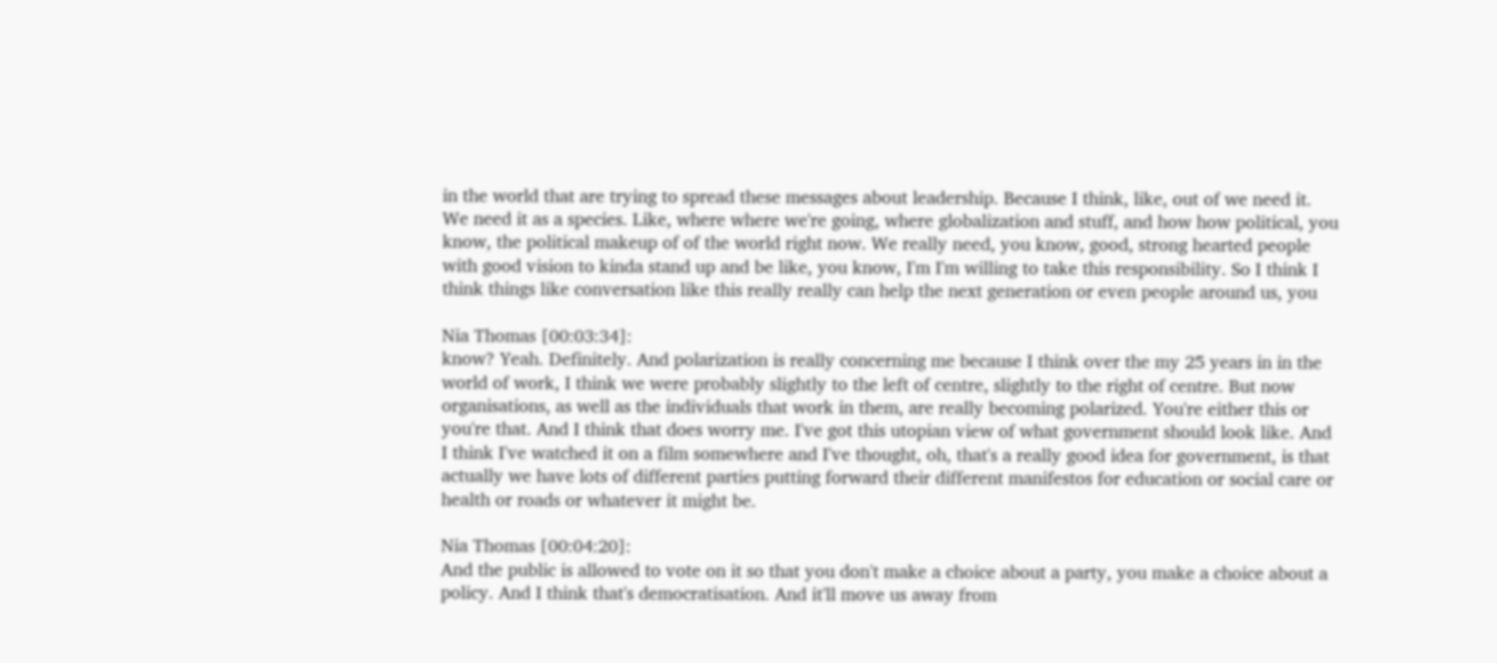in the world that are trying to spread these messages about leadership. Because I think, like, out of we need it. We need it as a species. Like, where where we're going, where globalization and stuff, and how how political, you know, the political makeup of of the world right now. We really need, you know, good, strong hearted people with good vision to kinda stand up and be like, you know, I'm I'm willing to take this responsibility. So I think I think things like conversation like this really really can help the next generation or even people around us, you

Nia Thomas [00:03:34]:
know? Yeah. Definitely. And polarization is really concerning me because I think over the my 25 years in in the world of work, I think we were probably slightly to the left of centre, slightly to the right of centre. But now organisations, as well as the individuals that work in them, are really becoming polarized. You're either this or you're that. And I think that does worry me. I've got this utopian view of what government should look like. And I think I've watched it on a film somewhere and I've thought, oh, that's a really good idea for government, is that actually we have lots of different parties putting forward their different manifestos for education or social care or health or roads or whatever it might be.

Nia Thomas [00:04:20]:
And the public is allowed to vote on it so that you don't make a choice about a party, you make a choice about a policy. And I think that's democratisation. And it'll move us away from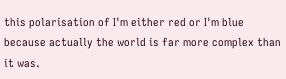this polarisation of I'm either red or I'm blue because actually the world is far more complex than it was.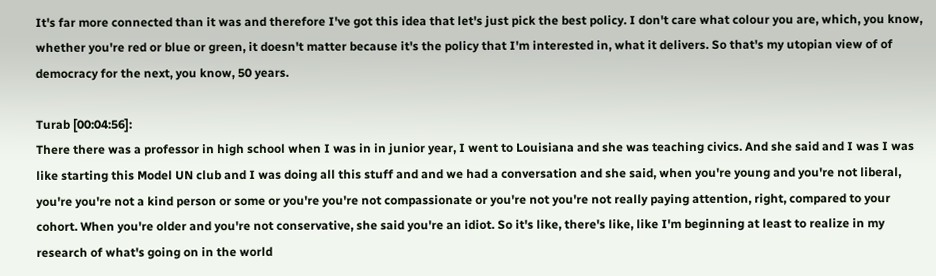It's far more connected than it was and therefore I've got this idea that let's just pick the best policy. I don't care what colour you are, which, you know, whether you're red or blue or green, it doesn't matter because it's the policy that I'm interested in, what it delivers. So that's my utopian view of of democracy for the next, you know, 50 years.

Turab [00:04:56]:
There there was a professor in high school when I was in in junior year, I went to Louisiana and she was teaching civics. And she said and I was I was like starting this Model UN club and I was doing all this stuff and and we had a conversation and she said, when you're young and you're not liberal, you're you're not a kind person or some or you're you're not compassionate or you're not you're not really paying attention, right, compared to your cohort. When you're older and you're not conservative, she said you're an idiot. So it's like, there's like, like I'm beginning at least to realize in my research of what's going on in the world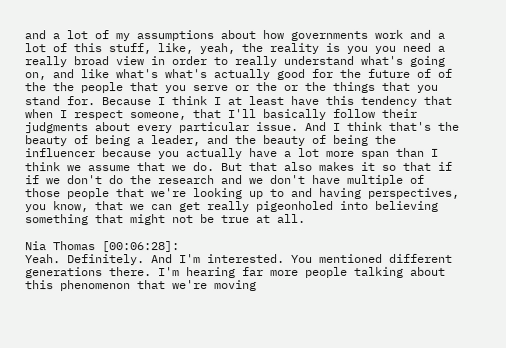and a lot of my assumptions about how governments work and a lot of this stuff, like, yeah, the reality is you you need a really broad view in order to really understand what's going on, and like what's what's actually good for the future of of the the people that you serve or the or the things that you stand for. Because I think I at least have this tendency that when I respect someone, that I'll basically follow their judgments about every particular issue. And I think that's the beauty of being a leader, and the beauty of being the influencer because you actually have a lot more span than I think we assume that we do. But that also makes it so that if if we don't do the research and we don't have multiple of those people that we're looking up to and having perspectives, you know, that we can get really pigeonholed into believing something that might not be true at all.

Nia Thomas [00:06:28]:
Yeah. Definitely. And I'm interested. You mentioned different generations there. I'm hearing far more people talking about this phenomenon that we're moving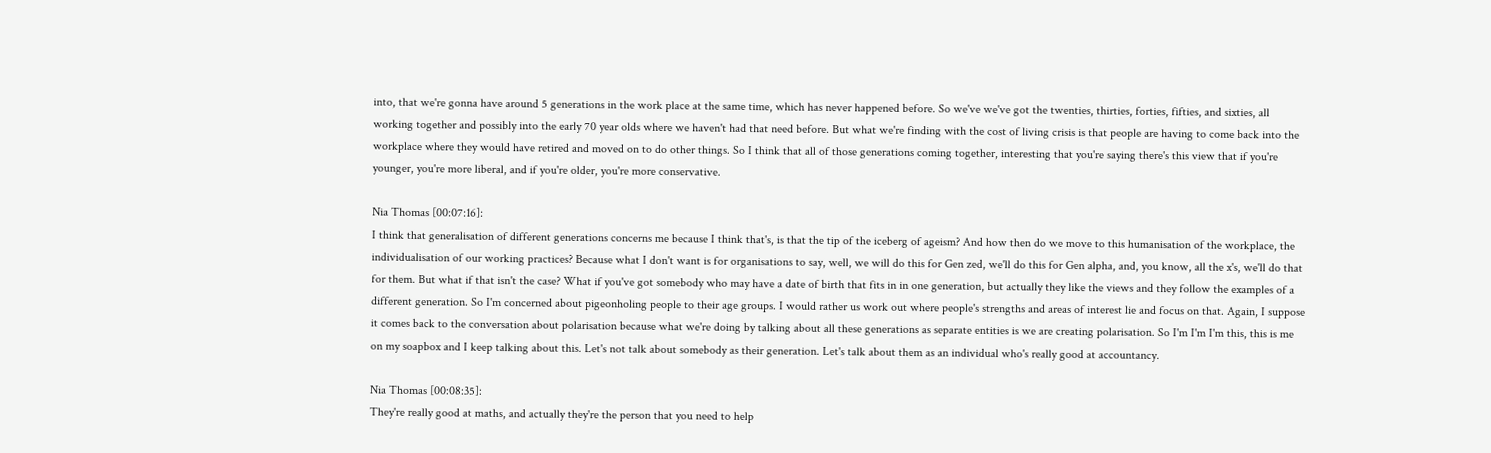into, that we're gonna have around 5 generations in the work place at the same time, which has never happened before. So we've we've got the twenties, thirties, forties, fifties, and sixties, all working together and possibly into the early 70 year olds where we haven't had that need before. But what we're finding with the cost of living crisis is that people are having to come back into the workplace where they would have retired and moved on to do other things. So I think that all of those generations coming together, interesting that you're saying there's this view that if you're younger, you're more liberal, and if you're older, you're more conservative.

Nia Thomas [00:07:16]:
I think that generalisation of different generations concerns me because I think that's, is that the tip of the iceberg of ageism? And how then do we move to this humanisation of the workplace, the individualisation of our working practices? Because what I don't want is for organisations to say, well, we will do this for Gen zed, we'll do this for Gen alpha, and, you know, all the x's, we'll do that for them. But what if that isn't the case? What if you've got somebody who may have a date of birth that fits in in one generation, but actually they like the views and they follow the examples of a different generation. So I'm concerned about pigeonholing people to their age groups. I would rather us work out where people's strengths and areas of interest lie and focus on that. Again, I suppose it comes back to the conversation about polarisation because what we're doing by talking about all these generations as separate entities is we are creating polarisation. So I'm I'm I'm this, this is me on my soapbox and I keep talking about this. Let's not talk about somebody as their generation. Let's talk about them as an individual who's really good at accountancy.

Nia Thomas [00:08:35]:
They're really good at maths, and actually they're the person that you need to help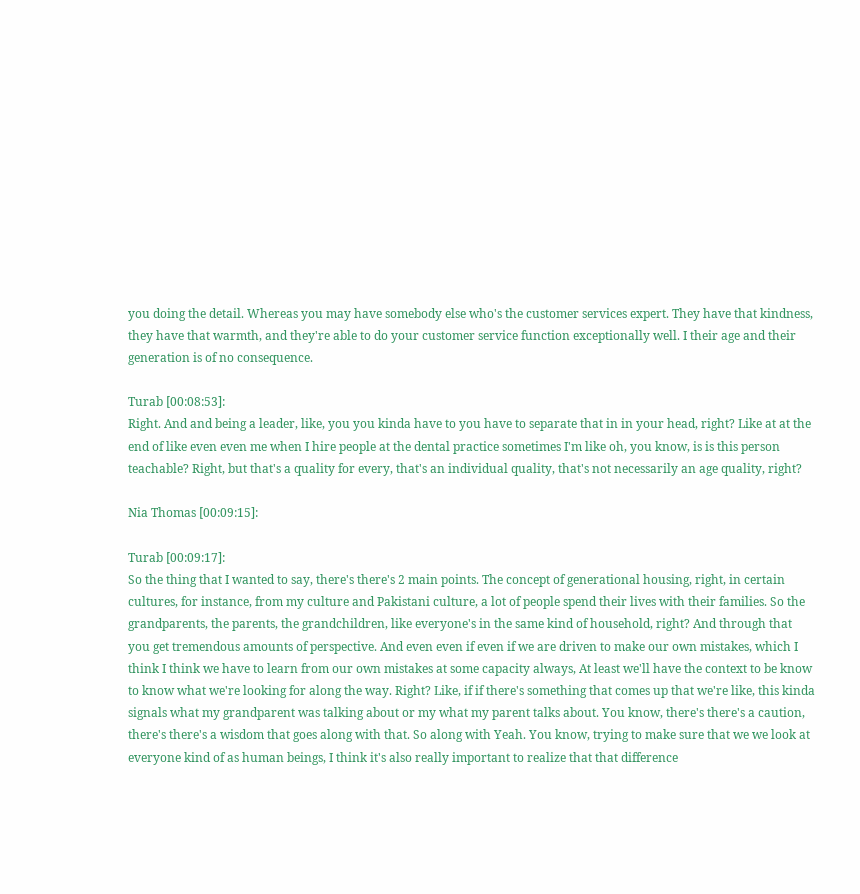you doing the detail. Whereas you may have somebody else who's the customer services expert. They have that kindness, they have that warmth, and they're able to do your customer service function exceptionally well. I their age and their generation is of no consequence.

Turab [00:08:53]:
Right. And and being a leader, like, you you kinda have to you have to separate that in in your head, right? Like at at the end of like even even me when I hire people at the dental practice sometimes I'm like oh, you know, is is this person teachable? Right, but that's a quality for every, that's an individual quality, that's not necessarily an age quality, right?

Nia Thomas [00:09:15]:

Turab [00:09:17]:
So the thing that I wanted to say, there's there's 2 main points. The concept of generational housing, right, in certain cultures, for instance, from my culture and Pakistani culture, a lot of people spend their lives with their families. So the grandparents, the parents, the grandchildren, like everyone's in the same kind of household, right? And through that you get tremendous amounts of perspective. And even even if even if we are driven to make our own mistakes, which I think I think we have to learn from our own mistakes at some capacity always, At least we'll have the context to be know to know what we're looking for along the way. Right? Like, if if there's something that comes up that we're like, this kinda signals what my grandparent was talking about or my what my parent talks about. You know, there's there's a caution, there's there's a wisdom that goes along with that. So along with Yeah. You know, trying to make sure that we we look at everyone kind of as human beings, I think it's also really important to realize that that difference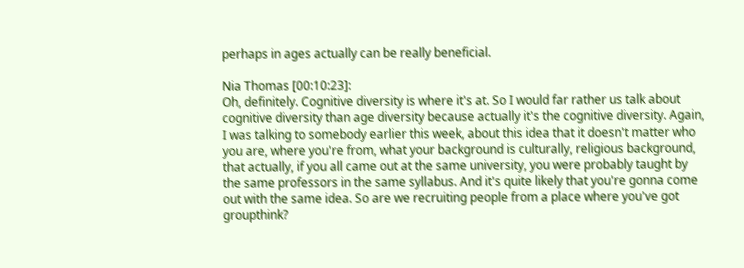perhaps in ages actually can be really beneficial.

Nia Thomas [00:10:23]:
Oh, definitely. Cognitive diversity is where it's at. So I would far rather us talk about cognitive diversity than age diversity because actually it's the cognitive diversity. Again, I was talking to somebody earlier this week, about this idea that it doesn't matter who you are, where you're from, what your background is culturally, religious background, that actually, if you all came out at the same university, you were probably taught by the same professors in the same syllabus. And it's quite likely that you're gonna come out with the same idea. So are we recruiting people from a place where you've got groupthink?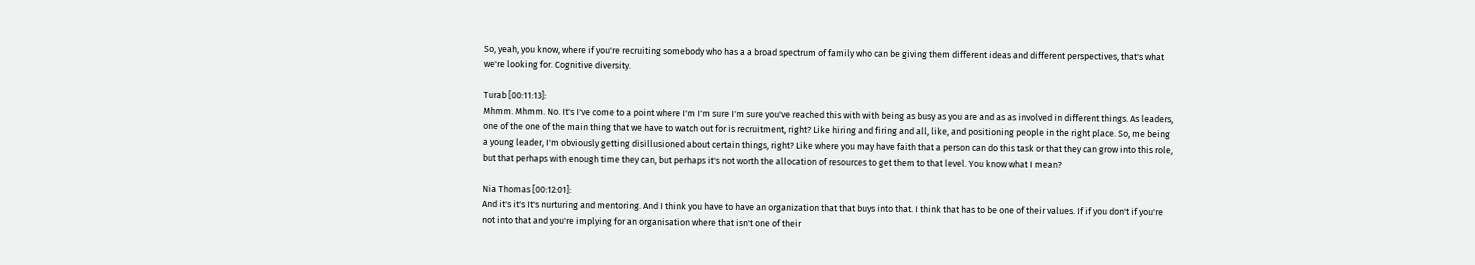So, yeah, you know, where if you're recruiting somebody who has a a broad spectrum of family who can be giving them different ideas and different perspectives, that's what we're looking for. Cognitive diversity.

Turab [00:11:13]:
Mhmm. Mhmm. No. It's I've come to a point where I'm I'm sure I'm sure you've reached this with with being as busy as you are and as as involved in different things. As leaders, one of the one of the main thing that we have to watch out for is recruitment, right? Like hiring and firing and all, like, and positioning people in the right place. So, me being a young leader, I'm obviously getting disillusioned about certain things, right? Like where you may have faith that a person can do this task or that they can grow into this role, but that perhaps with enough time they can, but perhaps it's not worth the allocation of resources to get them to that level. You know what I mean?

Nia Thomas [00:12:01]:
And it's it's It's nurturing and mentoring. And I think you have to have an organization that that buys into that. I think that has to be one of their values. If if you don't if you're not into that and you're implying for an organisation where that isn't one of their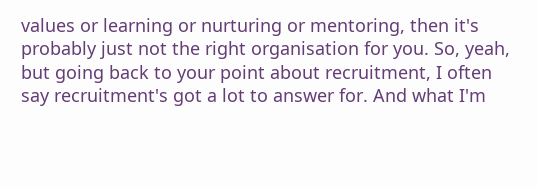values or learning or nurturing or mentoring, then it's probably just not the right organisation for you. So, yeah, but going back to your point about recruitment, I often say recruitment's got a lot to answer for. And what I'm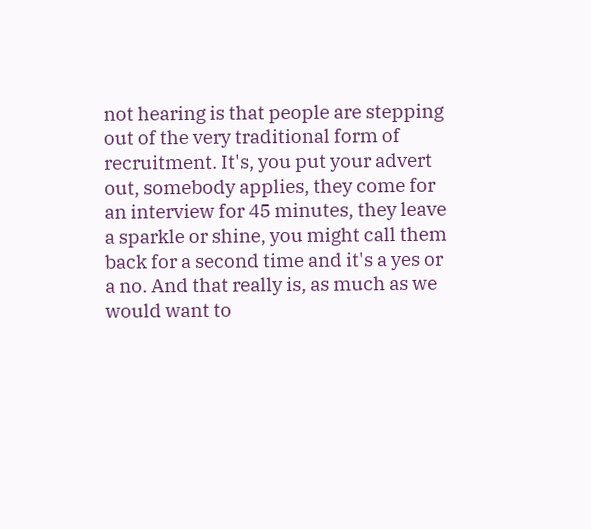not hearing is that people are stepping out of the very traditional form of recruitment. It's, you put your advert out, somebody applies, they come for an interview for 45 minutes, they leave a sparkle or shine, you might call them back for a second time and it's a yes or a no. And that really is, as much as we would want to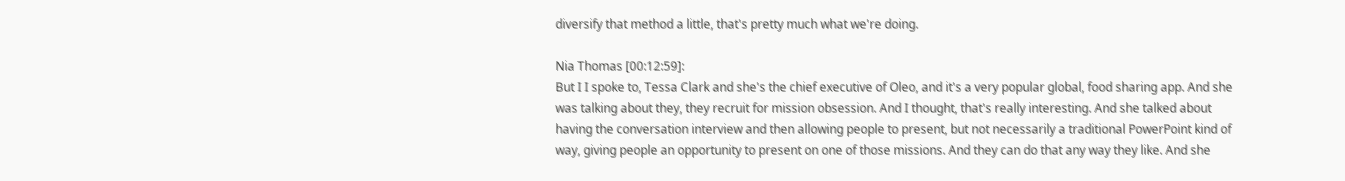diversify that method a little, that's pretty much what we're doing.

Nia Thomas [00:12:59]:
But I I spoke to, Tessa Clark and she's the chief executive of Oleo, and it's a very popular global, food sharing app. And she was talking about they, they recruit for mission obsession. And I thought, that's really interesting. And she talked about having the conversation interview and then allowing people to present, but not necessarily a traditional PowerPoint kind of way, giving people an opportunity to present on one of those missions. And they can do that any way they like. And she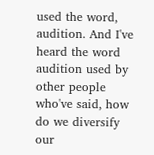used the word, audition. And I've heard the word audition used by other people who've said, how do we diversify our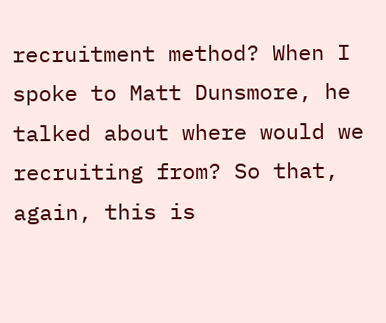recruitment method? When I spoke to Matt Dunsmore, he talked about where would we recruiting from? So that, again, this is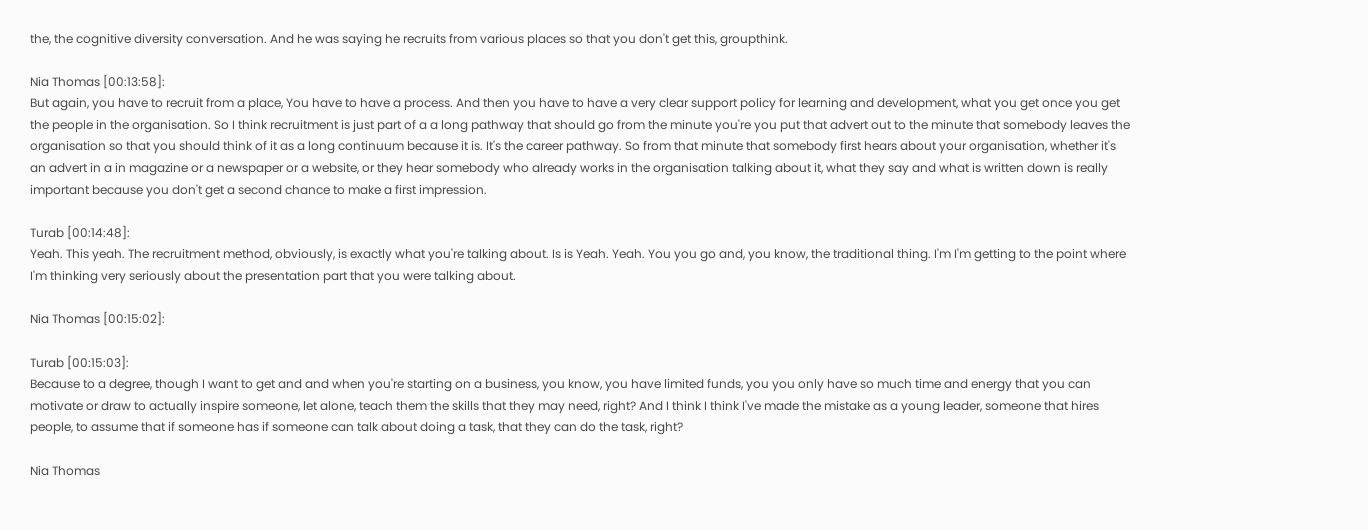the, the cognitive diversity conversation. And he was saying he recruits from various places so that you don't get this, groupthink.

Nia Thomas [00:13:58]:
But again, you have to recruit from a place, You have to have a process. And then you have to have a very clear support policy for learning and development, what you get once you get the people in the organisation. So I think recruitment is just part of a a long pathway that should go from the minute you're you put that advert out to the minute that somebody leaves the organisation so that you should think of it as a long continuum because it is. It's the career pathway. So from that minute that somebody first hears about your organisation, whether it's an advert in a in magazine or a newspaper or a website, or they hear somebody who already works in the organisation talking about it, what they say and what is written down is really important because you don't get a second chance to make a first impression.

Turab [00:14:48]:
Yeah. This yeah. The recruitment method, obviously, is exactly what you're talking about. Is is Yeah. Yeah. You you go and, you know, the traditional thing. I'm I'm getting to the point where I'm thinking very seriously about the presentation part that you were talking about.

Nia Thomas [00:15:02]:

Turab [00:15:03]:
Because to a degree, though I want to get and and when you're starting on a business, you know, you have limited funds, you you only have so much time and energy that you can motivate or draw to actually inspire someone, let alone, teach them the skills that they may need, right? And I think I think I've made the mistake as a young leader, someone that hires people, to assume that if someone has if someone can talk about doing a task, that they can do the task, right?

Nia Thomas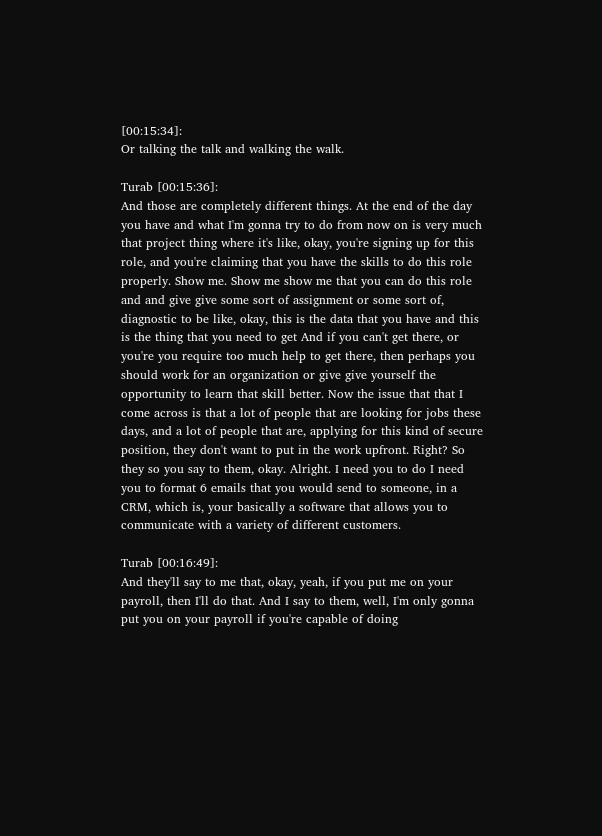[00:15:34]:
Or talking the talk and walking the walk.

Turab [00:15:36]:
And those are completely different things. At the end of the day you have and what I'm gonna try to do from now on is very much that project thing where it's like, okay, you're signing up for this role, and you're claiming that you have the skills to do this role properly. Show me. Show me show me that you can do this role and and give give some sort of assignment or some sort of, diagnostic to be like, okay, this is the data that you have and this is the thing that you need to get And if you can't get there, or you're you require too much help to get there, then perhaps you should work for an organization or give give yourself the opportunity to learn that skill better. Now the issue that that I come across is that a lot of people that are looking for jobs these days, and a lot of people that are, applying for this kind of secure position, they don't want to put in the work upfront. Right? So they so you say to them, okay. Alright. I need you to do I need you to format 6 emails that you would send to someone, in a CRM, which is, your basically a software that allows you to communicate with a variety of different customers.

Turab [00:16:49]:
And they'll say to me that, okay, yeah, if you put me on your payroll, then I'll do that. And I say to them, well, I'm only gonna put you on your payroll if you're capable of doing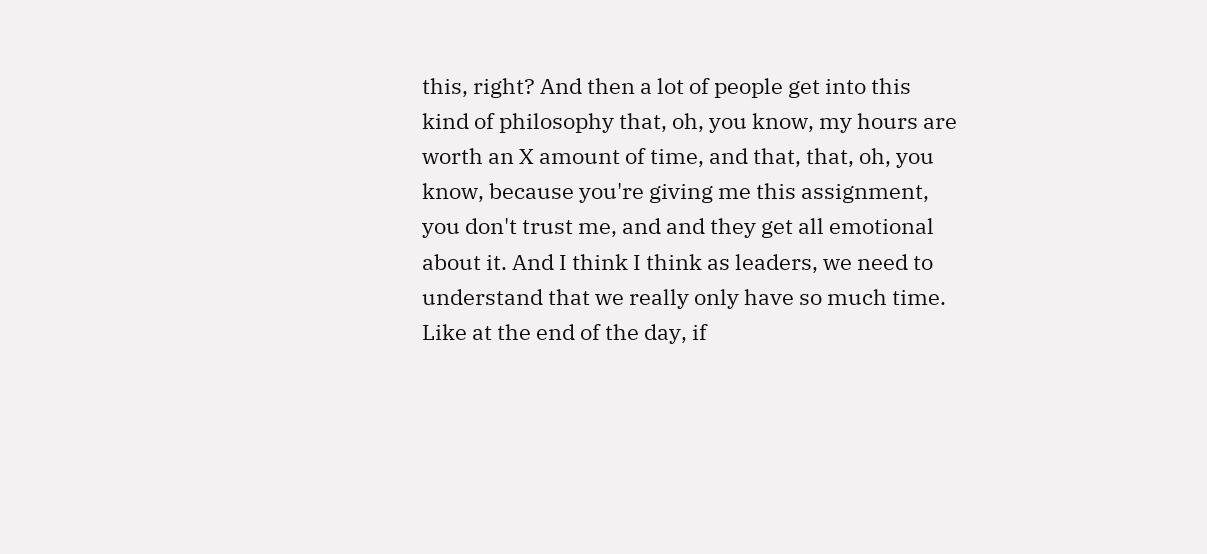this, right? And then a lot of people get into this kind of philosophy that, oh, you know, my hours are worth an X amount of time, and that, that, oh, you know, because you're giving me this assignment, you don't trust me, and and they get all emotional about it. And I think I think as leaders, we need to understand that we really only have so much time. Like at the end of the day, if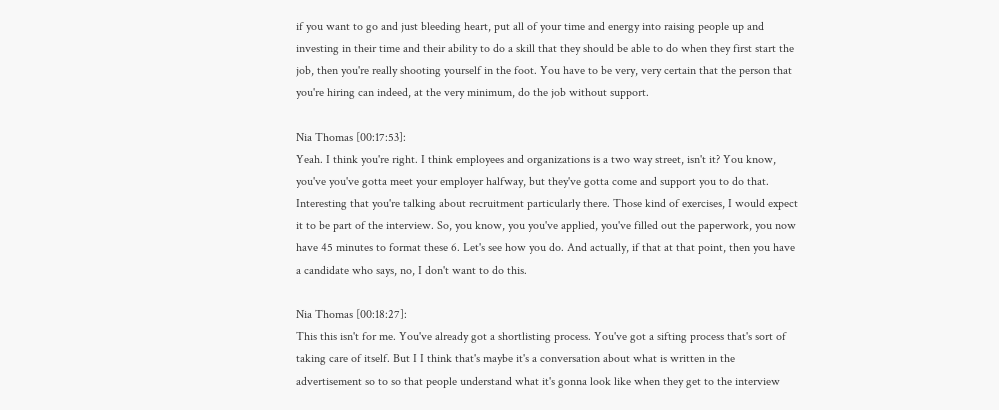if you want to go and just bleeding heart, put all of your time and energy into raising people up and investing in their time and their ability to do a skill that they should be able to do when they first start the job, then you're really shooting yourself in the foot. You have to be very, very certain that the person that you're hiring can indeed, at the very minimum, do the job without support.

Nia Thomas [00:17:53]:
Yeah. I think you're right. I think employees and organizations is a two way street, isn't it? You know, you've you've gotta meet your employer halfway, but they've gotta come and support you to do that. Interesting that you're talking about recruitment particularly there. Those kind of exercises, I would expect it to be part of the interview. So, you know, you you've applied, you've filled out the paperwork, you now have 45 minutes to format these 6. Let's see how you do. And actually, if that at that point, then you have a candidate who says, no, I don't want to do this.

Nia Thomas [00:18:27]:
This this isn't for me. You've already got a shortlisting process. You've got a sifting process that's sort of taking care of itself. But I I think that's maybe it's a conversation about what is written in the advertisement so to so that people understand what it's gonna look like when they get to the interview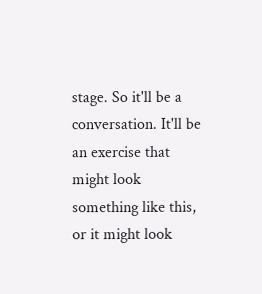stage. So it'll be a conversation. It'll be an exercise that might look something like this, or it might look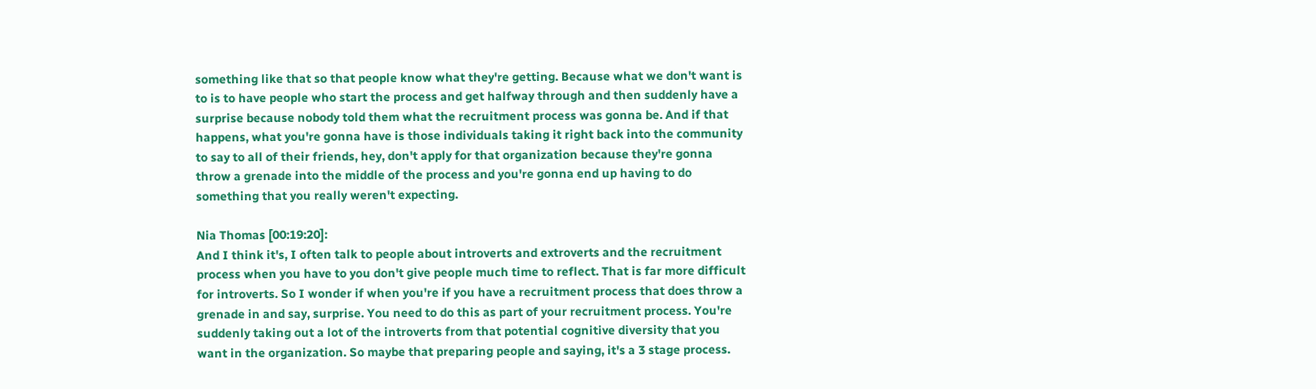something like that so that people know what they're getting. Because what we don't want is to is to have people who start the process and get halfway through and then suddenly have a surprise because nobody told them what the recruitment process was gonna be. And if that happens, what you're gonna have is those individuals taking it right back into the community to say to all of their friends, hey, don't apply for that organization because they're gonna throw a grenade into the middle of the process and you're gonna end up having to do something that you really weren't expecting.

Nia Thomas [00:19:20]:
And I think it's, I often talk to people about introverts and extroverts and the recruitment process when you have to you don't give people much time to reflect. That is far more difficult for introverts. So I wonder if when you're if you have a recruitment process that does throw a grenade in and say, surprise. You need to do this as part of your recruitment process. You're suddenly taking out a lot of the introverts from that potential cognitive diversity that you want in the organization. So maybe that preparing people and saying, it's a 3 stage process.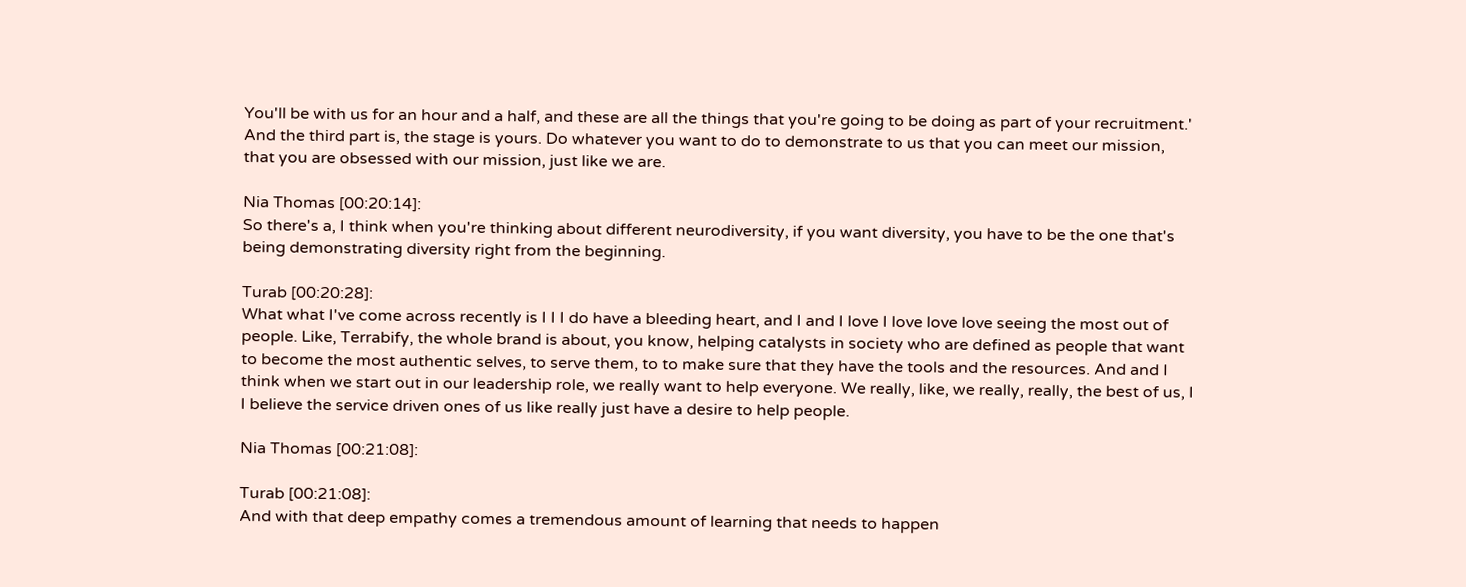You'll be with us for an hour and a half, and these are all the things that you're going to be doing as part of your recruitment.' And the third part is, the stage is yours. Do whatever you want to do to demonstrate to us that you can meet our mission, that you are obsessed with our mission, just like we are.

Nia Thomas [00:20:14]:
So there's a, I think when you're thinking about different neurodiversity, if you want diversity, you have to be the one that's being demonstrating diversity right from the beginning.

Turab [00:20:28]:
What what I've come across recently is I I I do have a bleeding heart, and I and I love I love love love seeing the most out of people. Like, Terrabify, the whole brand is about, you know, helping catalysts in society who are defined as people that want to become the most authentic selves, to serve them, to to make sure that they have the tools and the resources. And and I think when we start out in our leadership role, we really want to help everyone. We really, like, we really, really, the best of us, I I believe the service driven ones of us like really just have a desire to help people.

Nia Thomas [00:21:08]:

Turab [00:21:08]:
And with that deep empathy comes a tremendous amount of learning that needs to happen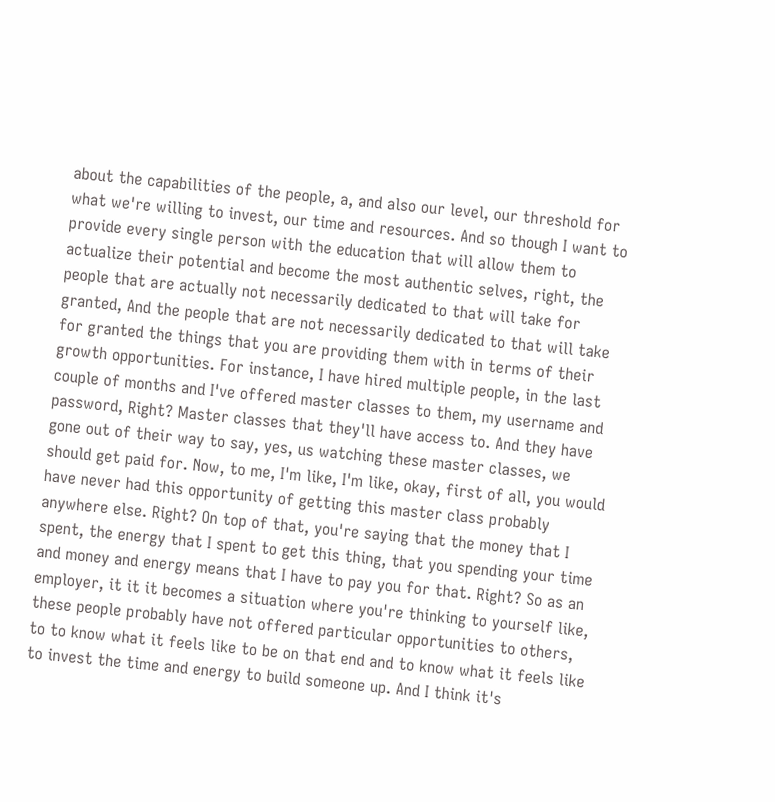about the capabilities of the people, a, and also our level, our threshold for what we're willing to invest, our time and resources. And so though I want to provide every single person with the education that will allow them to actualize their potential and become the most authentic selves, right, the people that are actually not necessarily dedicated to that will take for granted, And the people that are not necessarily dedicated to that will take for granted the things that you are providing them with in terms of their growth opportunities. For instance, I have hired multiple people, in the last couple of months and I've offered master classes to them, my username and password, Right? Master classes that they'll have access to. And they have gone out of their way to say, yes, us watching these master classes, we should get paid for. Now, to me, I'm like, I'm like, okay, first of all, you would have never had this opportunity of getting this master class probably anywhere else. Right? On top of that, you're saying that the money that I spent, the energy that I spent to get this thing, that you spending your time and money and energy means that I have to pay you for that. Right? So as an employer, it it it becomes a situation where you're thinking to yourself like, these people probably have not offered particular opportunities to others, to to know what it feels like to be on that end and to know what it feels like to invest the time and energy to build someone up. And I think it's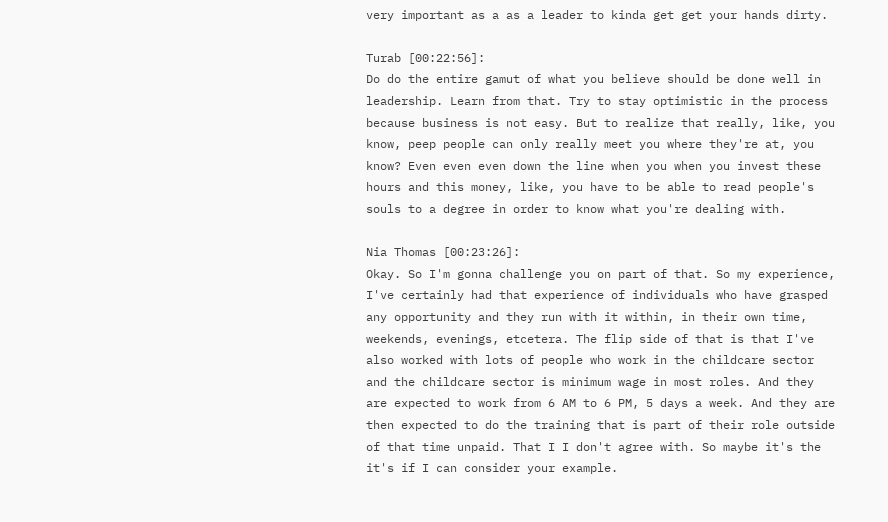very important as a as a leader to kinda get get your hands dirty.

Turab [00:22:56]:
Do do the entire gamut of what you believe should be done well in leadership. Learn from that. Try to stay optimistic in the process because business is not easy. But to realize that really, like, you know, peep people can only really meet you where they're at, you know? Even even even down the line when you when you invest these hours and this money, like, you have to be able to read people's souls to a degree in order to know what you're dealing with.

Nia Thomas [00:23:26]:
Okay. So I'm gonna challenge you on part of that. So my experience, I've certainly had that experience of individuals who have grasped any opportunity and they run with it within, in their own time, weekends, evenings, etcetera. The flip side of that is that I've also worked with lots of people who work in the childcare sector and the childcare sector is minimum wage in most roles. And they are expected to work from 6 AM to 6 PM, 5 days a week. And they are then expected to do the training that is part of their role outside of that time unpaid. That I I don't agree with. So maybe it's the it's if I can consider your example.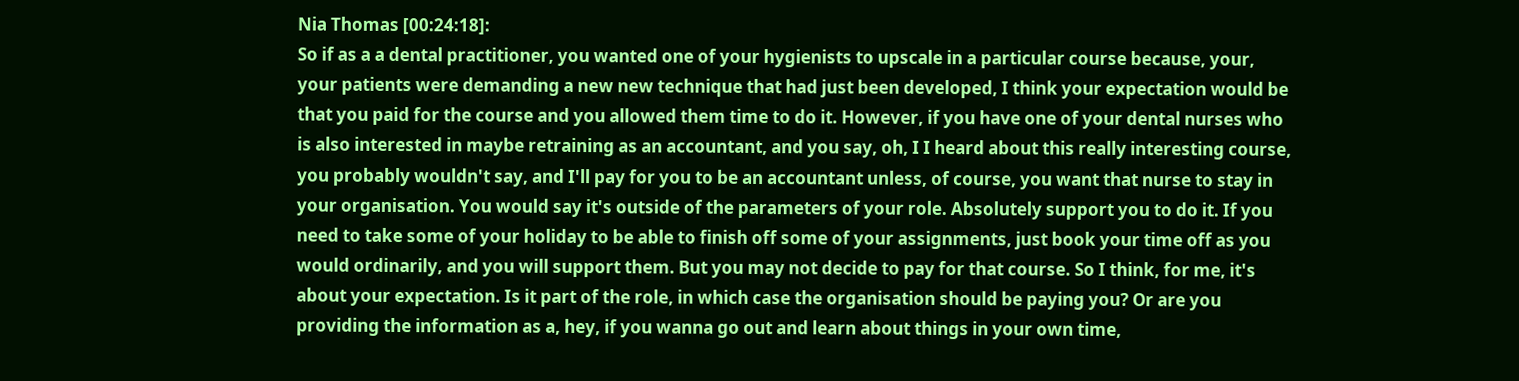Nia Thomas [00:24:18]:
So if as a a dental practitioner, you wanted one of your hygienists to upscale in a particular course because, your, your patients were demanding a new new technique that had just been developed, I think your expectation would be that you paid for the course and you allowed them time to do it. However, if you have one of your dental nurses who is also interested in maybe retraining as an accountant, and you say, oh, I I heard about this really interesting course, you probably wouldn't say, and I'll pay for you to be an accountant unless, of course, you want that nurse to stay in your organisation. You would say it's outside of the parameters of your role. Absolutely support you to do it. If you need to take some of your holiday to be able to finish off some of your assignments, just book your time off as you would ordinarily, and you will support them. But you may not decide to pay for that course. So I think, for me, it's about your expectation. Is it part of the role, in which case the organisation should be paying you? Or are you providing the information as a, hey, if you wanna go out and learn about things in your own time,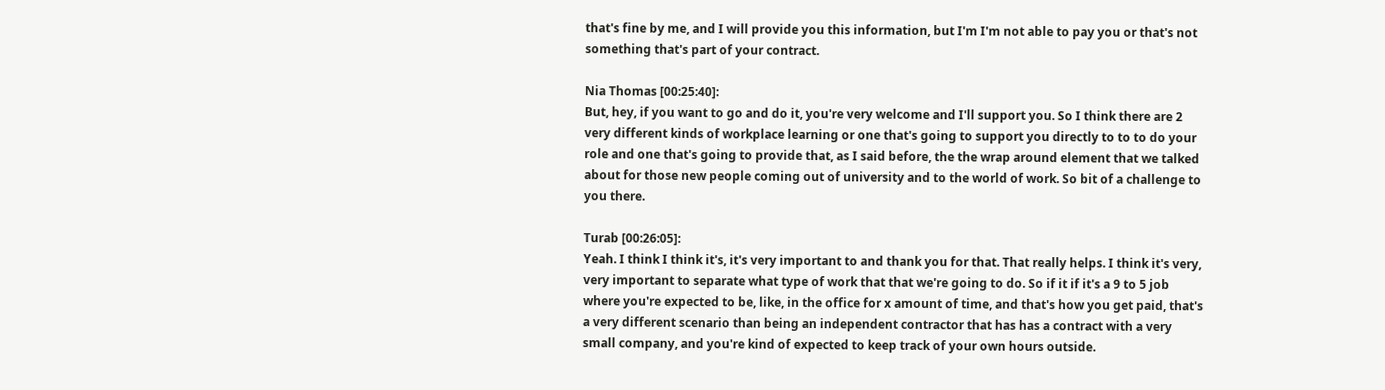that's fine by me, and I will provide you this information, but I'm I'm not able to pay you or that's not something that's part of your contract.

Nia Thomas [00:25:40]:
But, hey, if you want to go and do it, you're very welcome and I'll support you. So I think there are 2 very different kinds of workplace learning or one that's going to support you directly to to to do your role and one that's going to provide that, as I said before, the the wrap around element that we talked about for those new people coming out of university and to the world of work. So bit of a challenge to you there.

Turab [00:26:05]:
Yeah. I think I think it's, it's very important to and thank you for that. That really helps. I think it's very, very important to separate what type of work that that we're going to do. So if it if it's a 9 to 5 job where you're expected to be, like, in the office for x amount of time, and that's how you get paid, that's a very different scenario than being an independent contractor that has has a contract with a very small company, and you're kind of expected to keep track of your own hours outside.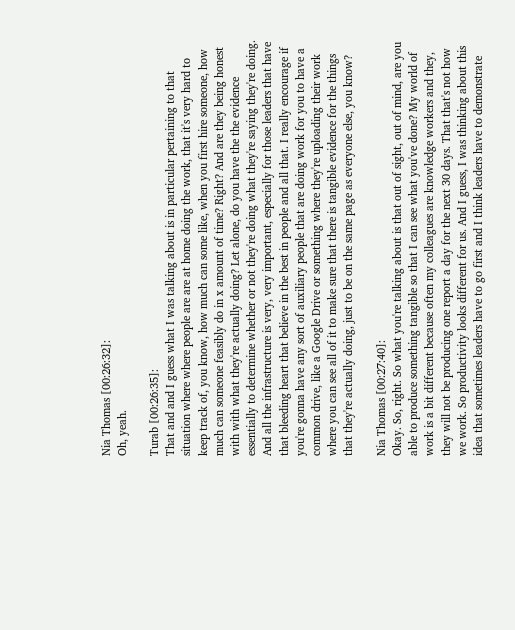Nia Thomas [00:26:32]:
Oh, yeah.

Turab [00:26:35]:
That and and I guess what I was talking about is in particular pertaining to that situation where where people are are at home doing the work, that it's very hard to keep track of, you know, how much can some like, when you first hire someone, how much can someone feasibly do in x amount of time? Right? And are they being honest with with what they're actually doing? Let alone, do you have the the evidence essentially to determine whether or not they're doing what they're saying they're doing. And all the infrastructure is very, very important, especially for those leaders that have that bleeding heart that believe in the best in people and all that. I really encourage if you're gonna have any sort of auxiliary people that are doing work for you to have a common drive, like a Google Drive or something where they're uploading their work where you can see all of it to make sure that there is tangible evidence for the things that they're actually doing, just to be on the same page as everyone else, you know?

Nia Thomas [00:27:40]:
Okay. So, right. So what you're talking about is that out of sight, out of mind, are you able to produce something tangible so that I can see what you've done? My world of work is a bit different because often my colleagues are knowledge workers and they, they will not be producing one report a day for the next 30 days. That that's not how we work. So productivity looks different for us. And I guess, I was thinking about this idea that sometimes leaders have to go first and I think leaders have to demonstrate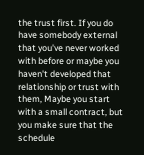the trust first. If you do have somebody external that you've never worked with before or maybe you haven't developed that relationship or trust with them, Maybe you start with a small contract, but you make sure that the schedule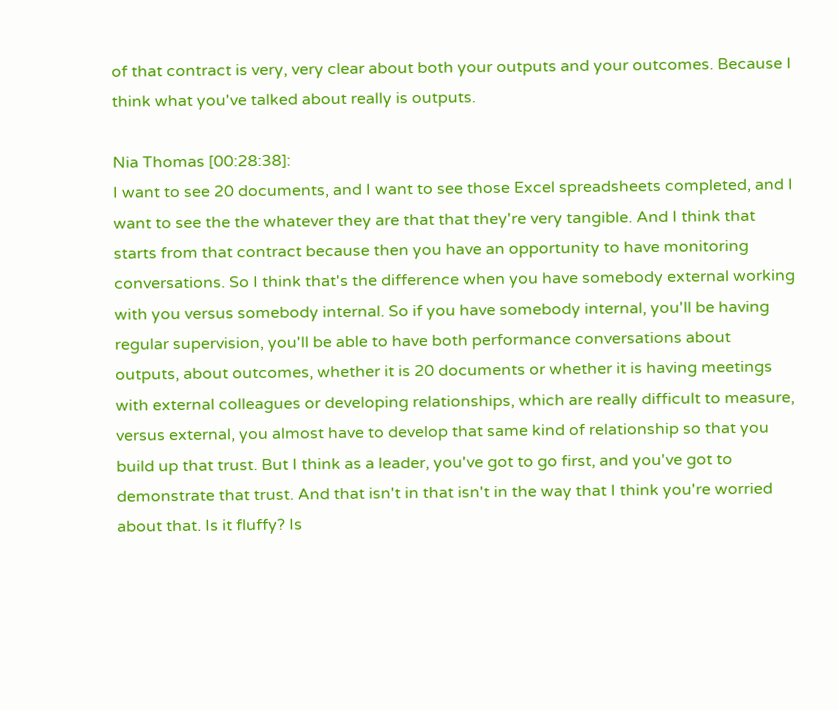of that contract is very, very clear about both your outputs and your outcomes. Because I think what you've talked about really is outputs.

Nia Thomas [00:28:38]:
I want to see 20 documents, and I want to see those Excel spreadsheets completed, and I want to see the the whatever they are that that they're very tangible. And I think that starts from that contract because then you have an opportunity to have monitoring conversations. So I think that's the difference when you have somebody external working with you versus somebody internal. So if you have somebody internal, you'll be having regular supervision, you'll be able to have both performance conversations about outputs, about outcomes, whether it is 20 documents or whether it is having meetings with external colleagues or developing relationships, which are really difficult to measure, versus external, you almost have to develop that same kind of relationship so that you build up that trust. But I think as a leader, you've got to go first, and you've got to demonstrate that trust. And that isn't in that isn't in the way that I think you're worried about that. Is it fluffy? Is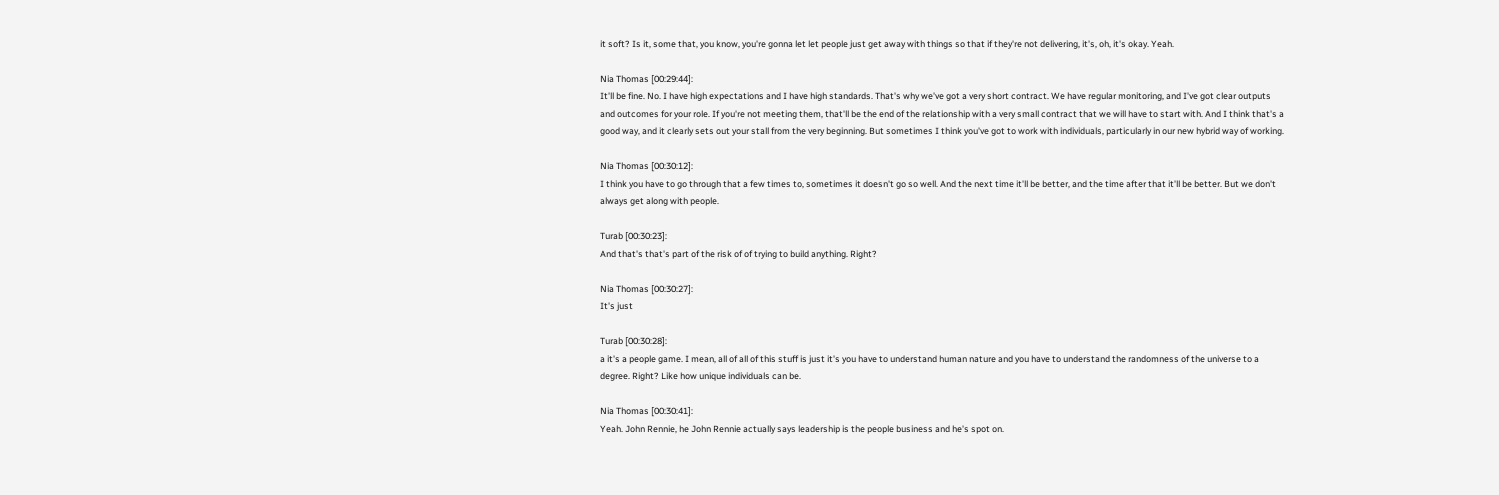it soft? Is it, some that, you know, you're gonna let let people just get away with things so that if they're not delivering, it's, oh, it's okay. Yeah.

Nia Thomas [00:29:44]:
It'll be fine. No. I have high expectations and I have high standards. That's why we've got a very short contract. We have regular monitoring, and I've got clear outputs and outcomes for your role. If you're not meeting them, that'll be the end of the relationship with a very small contract that we will have to start with. And I think that's a good way, and it clearly sets out your stall from the very beginning. But sometimes I think you've got to work with individuals, particularly in our new hybrid way of working.

Nia Thomas [00:30:12]:
I think you have to go through that a few times to, sometimes it doesn't go so well. And the next time it'll be better, and the time after that it'll be better. But we don't always get along with people.

Turab [00:30:23]:
And that's that's part of the risk of of trying to build anything. Right?

Nia Thomas [00:30:27]:
It's just

Turab [00:30:28]:
a it's a people game. I mean, all of all of this stuff is just it's you have to understand human nature and you have to understand the randomness of the universe to a degree. Right? Like how unique individuals can be.

Nia Thomas [00:30:41]:
Yeah. John Rennie, he John Rennie actually says leadership is the people business and he's spot on.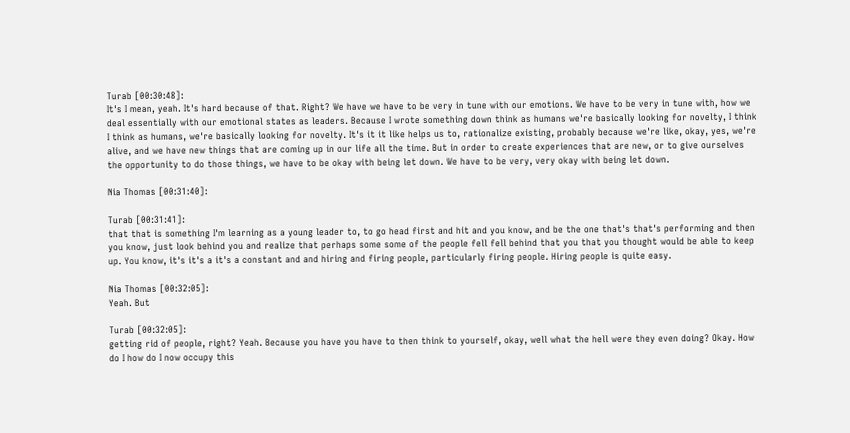Turab [00:30:48]:
It's I mean, yeah. It's hard because of that. Right? We have we have to be very in tune with our emotions. We have to be very in tune with, how we deal essentially with our emotional states as leaders. Because I wrote something down think as humans we're basically looking for novelty, I think I think as humans, we're basically looking for novelty. It's it it like helps us to, rationalize existing, probably because we're like, okay, yes, we're alive, and we have new things that are coming up in our life all the time. But in order to create experiences that are new, or to give ourselves the opportunity to do those things, we have to be okay with being let down. We have to be very, very okay with being let down.

Nia Thomas [00:31:40]:

Turab [00:31:41]:
that that is something I'm learning as a young leader to, to go head first and hit and you know, and be the one that's that's performing and then you know, just look behind you and realize that perhaps some some of the people fell fell behind that you that you thought would be able to keep up. You know, it's it's a it's a constant and and hiring and firing people, particularly firing people. Hiring people is quite easy.

Nia Thomas [00:32:05]:
Yeah. But

Turab [00:32:05]:
getting rid of people, right? Yeah. Because you have you have to then think to yourself, okay, well what the hell were they even doing? Okay. How do I how do I now occupy this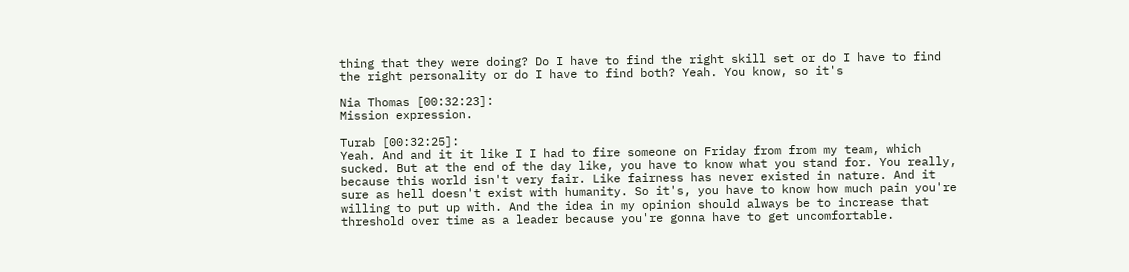thing that they were doing? Do I have to find the right skill set or do I have to find the right personality or do I have to find both? Yeah. You know, so it's

Nia Thomas [00:32:23]:
Mission expression.

Turab [00:32:25]:
Yeah. And and it it like I I had to fire someone on Friday from from my team, which sucked. But at the end of the day like, you have to know what you stand for. You really, because this world isn't very fair. Like fairness has never existed in nature. And it sure as hell doesn't exist with humanity. So it's, you have to know how much pain you're willing to put up with. And the idea in my opinion should always be to increase that threshold over time as a leader because you're gonna have to get uncomfortable.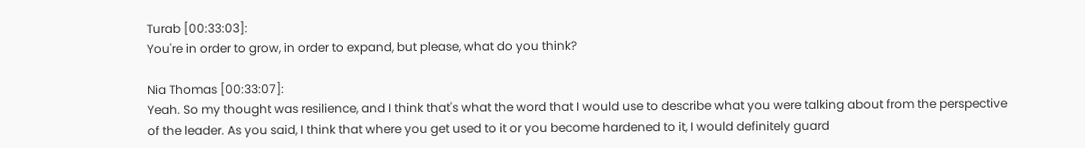Turab [00:33:03]:
You're in order to grow, in order to expand, but please, what do you think?

Nia Thomas [00:33:07]:
Yeah. So my thought was resilience, and I think that's what the word that I would use to describe what you were talking about from the perspective of the leader. As you said, I think that where you get used to it or you become hardened to it, I would definitely guard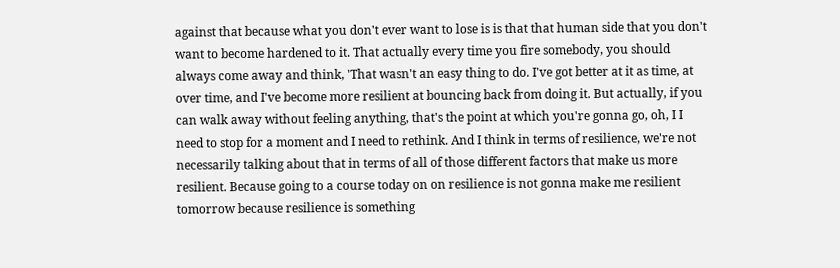against that because what you don't ever want to lose is is that that human side that you don't want to become hardened to it. That actually every time you fire somebody, you should always come away and think, 'That wasn't an easy thing to do. I've got better at it as time, at over time, and I've become more resilient at bouncing back from doing it. But actually, if you can walk away without feeling anything, that's the point at which you're gonna go, oh, I I need to stop for a moment and I need to rethink. And I think in terms of resilience, we're not necessarily talking about that in terms of all of those different factors that make us more resilient. Because going to a course today on on resilience is not gonna make me resilient tomorrow because resilience is something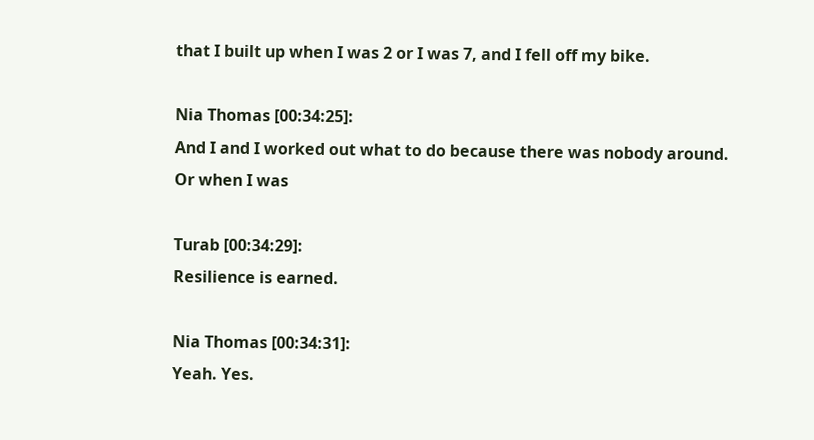that I built up when I was 2 or I was 7, and I fell off my bike.

Nia Thomas [00:34:25]:
And I and I worked out what to do because there was nobody around. Or when I was

Turab [00:34:29]:
Resilience is earned.

Nia Thomas [00:34:31]:
Yeah. Yes.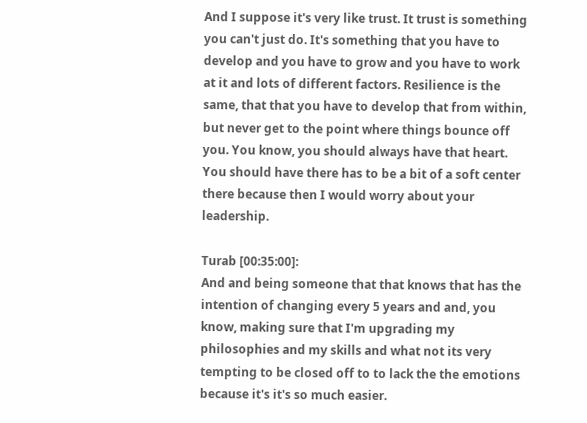And I suppose it's very like trust. It trust is something you can't just do. It's something that you have to develop and you have to grow and you have to work at it and lots of different factors. Resilience is the same, that that you have to develop that from within, but never get to the point where things bounce off you. You know, you should always have that heart. You should have there has to be a bit of a soft center there because then I would worry about your leadership.

Turab [00:35:00]:
And and being someone that that knows that has the intention of changing every 5 years and and, you know, making sure that I'm upgrading my philosophies and my skills and what not its very tempting to be closed off to to lack the the emotions because it's it's so much easier.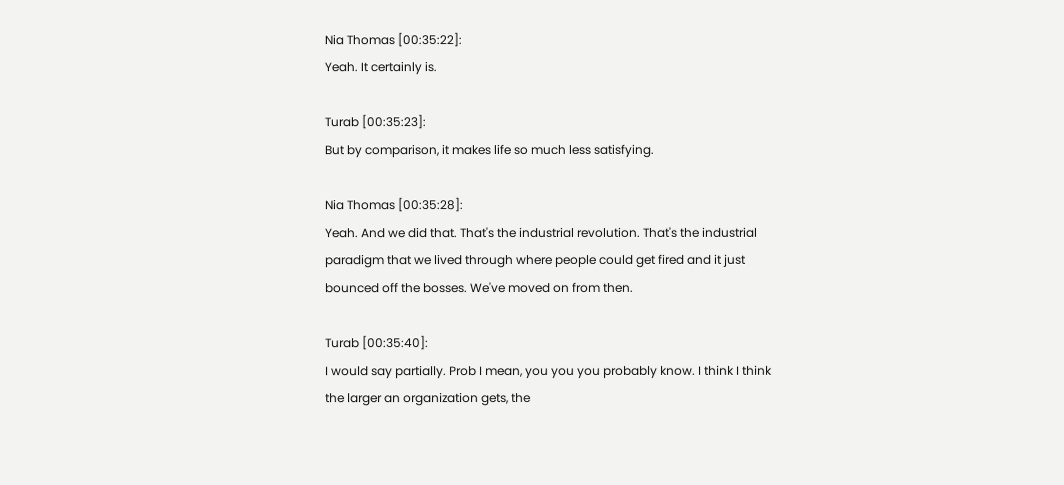Nia Thomas [00:35:22]:
Yeah. It certainly is.

Turab [00:35:23]:
But by comparison, it makes life so much less satisfying.

Nia Thomas [00:35:28]:
Yeah. And we did that. That's the industrial revolution. That's the industrial paradigm that we lived through where people could get fired and it just bounced off the bosses. We've moved on from then.

Turab [00:35:40]:
I would say partially. Prob I mean, you you you probably know. I think I think the larger an organization gets, the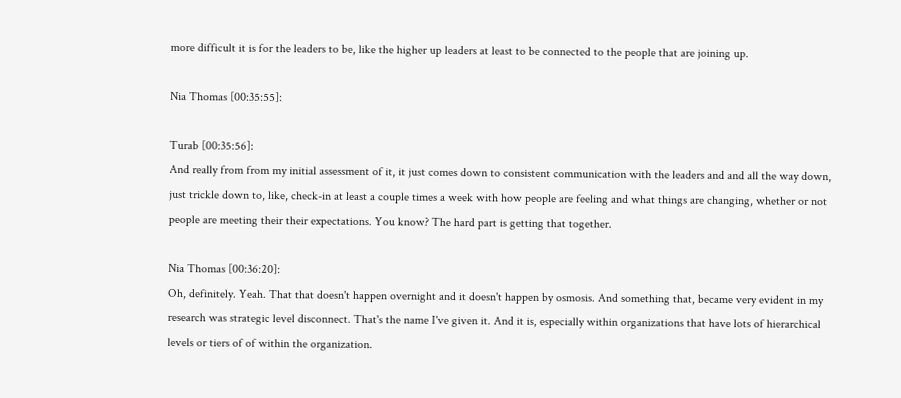more difficult it is for the leaders to be, like the higher up leaders at least to be connected to the people that are joining up.

Nia Thomas [00:35:55]:

Turab [00:35:56]:
And really from from my initial assessment of it, it just comes down to consistent communication with the leaders and and all the way down, just trickle down to, like, check-in at least a couple times a week with how people are feeling and what things are changing, whether or not people are meeting their their expectations. You know? The hard part is getting that together.

Nia Thomas [00:36:20]:
Oh, definitely. Yeah. That that doesn't happen overnight and it doesn't happen by osmosis. And something that, became very evident in my research was strategic level disconnect. That's the name I've given it. And it is, especially within organizations that have lots of hierarchical levels or tiers of of within the organization.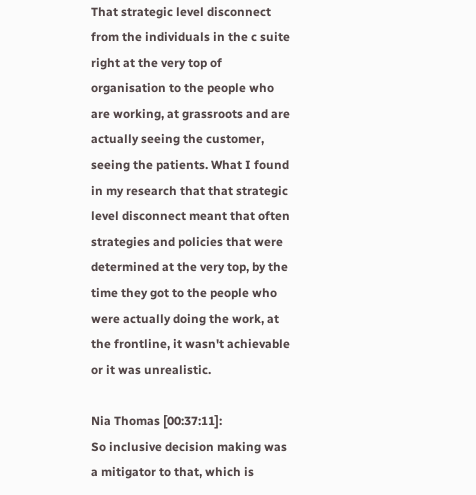That strategic level disconnect from the individuals in the c suite right at the very top of organisation to the people who are working, at grassroots and are actually seeing the customer, seeing the patients. What I found in my research that that strategic level disconnect meant that often strategies and policies that were determined at the very top, by the time they got to the people who were actually doing the work, at the frontline, it wasn't achievable or it was unrealistic.

Nia Thomas [00:37:11]:
So inclusive decision making was a mitigator to that, which is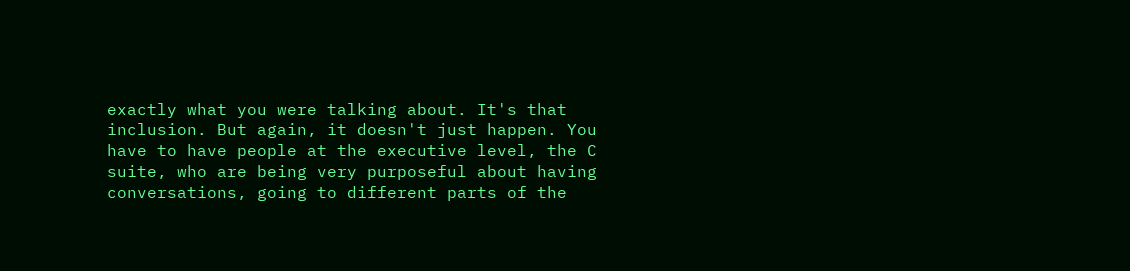exactly what you were talking about. It's that inclusion. But again, it doesn't just happen. You have to have people at the executive level, the C suite, who are being very purposeful about having conversations, going to different parts of the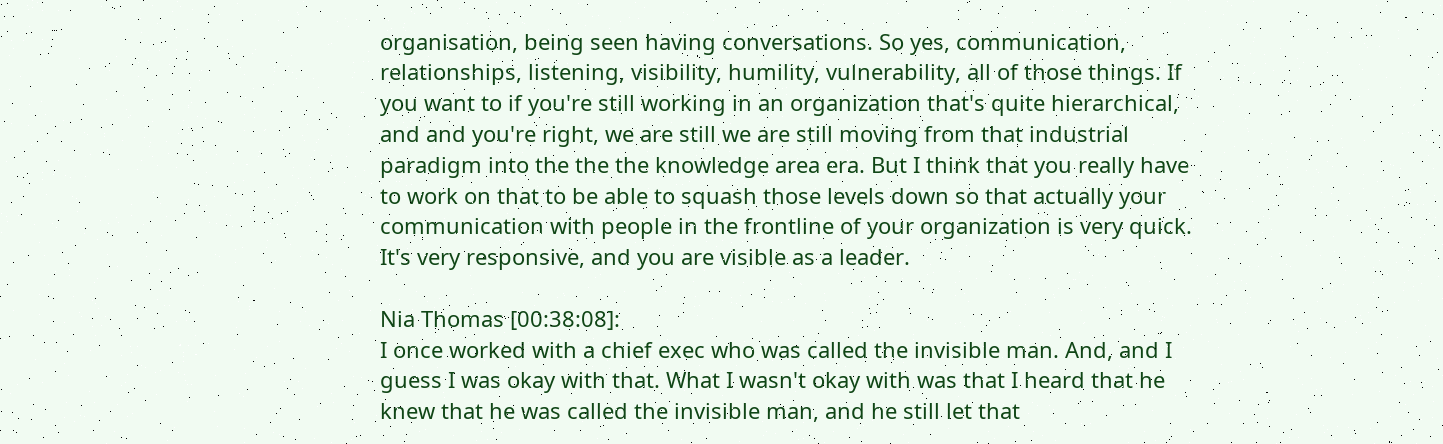organisation, being seen having conversations. So yes, communication, relationships, listening, visibility, humility, vulnerability, all of those things. If you want to if you're still working in an organization that's quite hierarchical, and and you're right, we are still we are still moving from that industrial paradigm into the the the knowledge area era. But I think that you really have to work on that to be able to squash those levels down so that actually your communication with people in the frontline of your organization is very quick. It's very responsive, and you are visible as a leader.

Nia Thomas [00:38:08]:
I once worked with a chief exec who was called the invisible man. And, and I guess I was okay with that. What I wasn't okay with was that I heard that he knew that he was called the invisible man, and he still let that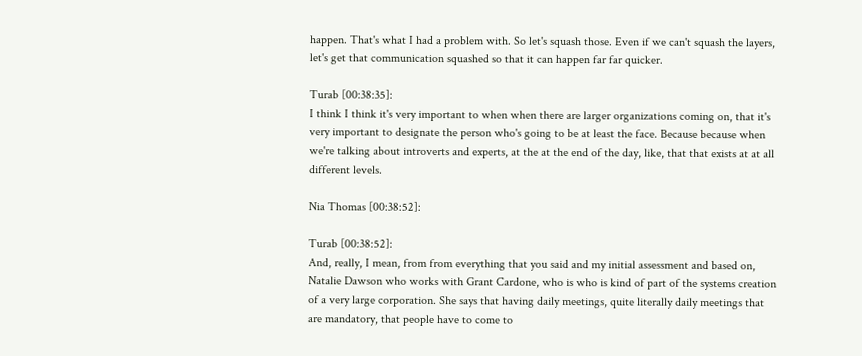happen. That's what I had a problem with. So let's squash those. Even if we can't squash the layers, let's get that communication squashed so that it can happen far far quicker.

Turab [00:38:35]:
I think I think it's very important to when when there are larger organizations coming on, that it's very important to designate the person who's going to be at least the face. Because because when we're talking about introverts and experts, at the at the end of the day, like, that that exists at at all different levels.

Nia Thomas [00:38:52]:

Turab [00:38:52]:
And, really, I mean, from from everything that you said and my initial assessment and based on, Natalie Dawson who works with Grant Cardone, who is who is kind of part of the systems creation of a very large corporation. She says that having daily meetings, quite literally daily meetings that are mandatory, that people have to come to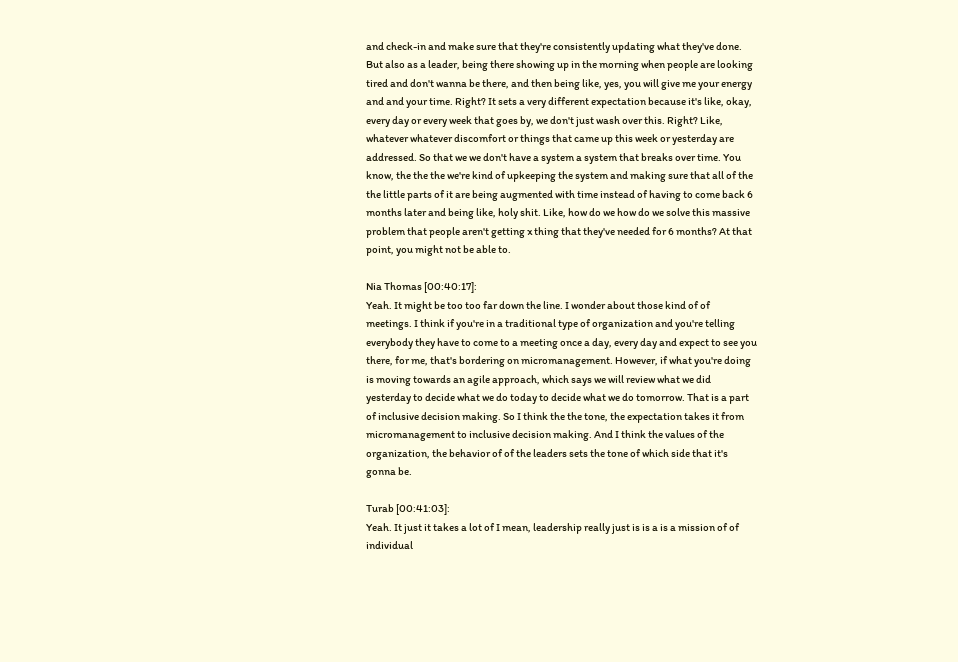and check-in and make sure that they're consistently updating what they've done. But also as a leader, being there showing up in the morning when people are looking tired and don't wanna be there, and then being like, yes, you will give me your energy and and your time. Right? It sets a very different expectation because it's like, okay, every day or every week that goes by, we don't just wash over this. Right? Like, whatever whatever discomfort or things that came up this week or yesterday are addressed. So that we we don't have a system a system that breaks over time. You know, the the the we're kind of upkeeping the system and making sure that all of the the little parts of it are being augmented with time instead of having to come back 6 months later and being like, holy shit. Like, how do we how do we solve this massive problem that people aren't getting x thing that they've needed for 6 months? At that point, you might not be able to.

Nia Thomas [00:40:17]:
Yeah. It might be too too far down the line. I wonder about those kind of of meetings. I think if you're in a traditional type of organization and you're telling everybody they have to come to a meeting once a day, every day and expect to see you there, for me, that's bordering on micromanagement. However, if what you're doing is moving towards an agile approach, which says we will review what we did yesterday to decide what we do today to decide what we do tomorrow. That is a part of inclusive decision making. So I think the the tone, the expectation takes it from micromanagement to inclusive decision making. And I think the values of the organization, the behavior of of the leaders sets the tone of which side that it's gonna be.

Turab [00:41:03]:
Yeah. It just it takes a lot of I mean, leadership really just is is a is a mission of of individual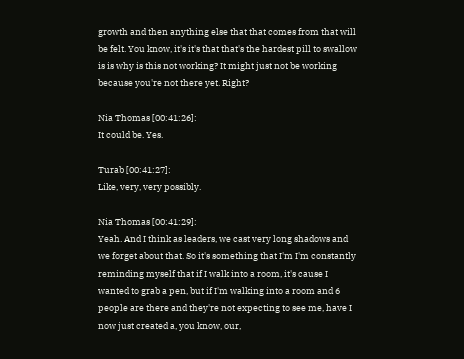growth and then anything else that that comes from that will be felt. You know, it's it's that that's the hardest pill to swallow is is why is this not working? It might just not be working because you're not there yet. Right?

Nia Thomas [00:41:26]:
It could be. Yes.

Turab [00:41:27]:
Like, very, very possibly.

Nia Thomas [00:41:29]:
Yeah. And I think as leaders, we cast very long shadows and we forget about that. So it's something that I'm I'm constantly reminding myself that if I walk into a room, it's cause I wanted to grab a pen, but if I'm walking into a room and 6 people are there and they're not expecting to see me, have I now just created a, you know, our,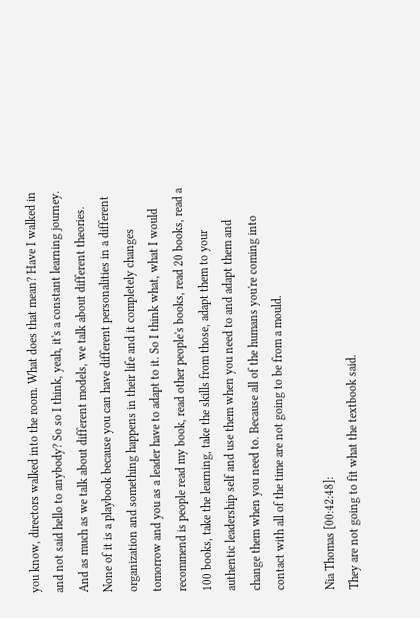you know, directors walked into the room. What does that mean? Have I walked in and not said hello to anybody? So so I think, yeah, it's a constant learning journey. And as much as we talk about different models, we talk about different theories. None of it is a playbook because you can have different personalities in a different organization and something happens in their life and it completely changes tomorrow and you as a leader have to adapt to it. So I think what, what I would recommend is people read my book, read other people's books, read 20 books, read a 100 books, take the learning, take the skills from those, adapt them to your authentic leadership self and use them when you need to and adapt them and change them when you need to. Because all of the humans you're coming into contact with all of the time are not going to be from a mould.

Nia Thomas [00:42:48]:
They are not going to fit what the textbook said.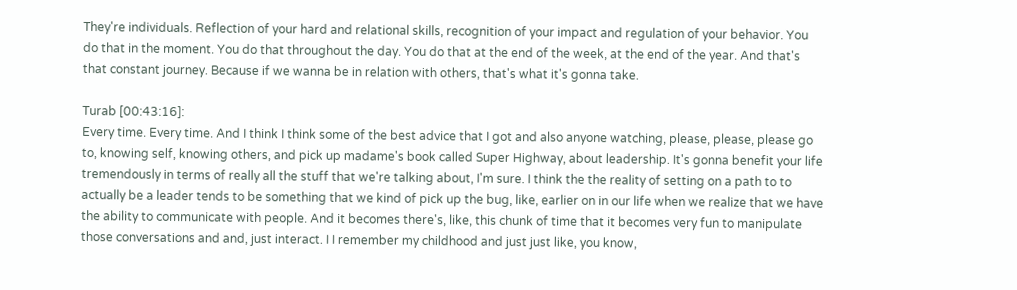They're individuals. Reflection of your hard and relational skills, recognition of your impact and regulation of your behavior. You do that in the moment. You do that throughout the day. You do that at the end of the week, at the end of the year. And that's that constant journey. Because if we wanna be in relation with others, that's what it's gonna take.

Turab [00:43:16]:
Every time. Every time. And I think I think some of the best advice that I got and also anyone watching, please, please, please go to, knowing self, knowing others, and pick up madame's book called Super Highway, about leadership. It's gonna benefit your life tremendously in terms of really all the stuff that we're talking about, I'm sure. I think the the reality of setting on a path to to actually be a leader tends to be something that we kind of pick up the bug, like, earlier on in our life when we realize that we have the ability to communicate with people. And it becomes there's, like, this chunk of time that it becomes very fun to manipulate those conversations and and, just interact. I I remember my childhood and just just like, you know,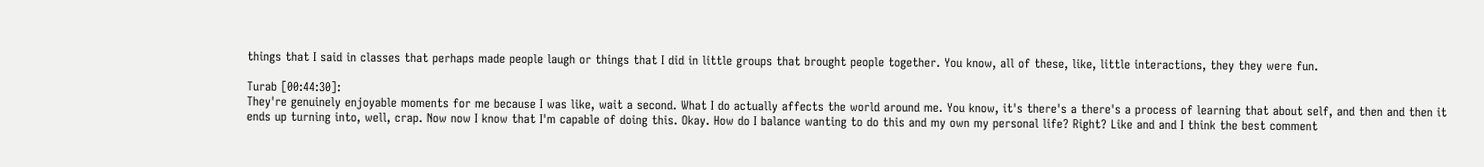things that I said in classes that perhaps made people laugh or things that I did in little groups that brought people together. You know, all of these, like, little interactions, they they were fun.

Turab [00:44:30]:
They're genuinely enjoyable moments for me because I was like, wait a second. What I do actually affects the world around me. You know, it's there's a there's a process of learning that about self, and then and then it ends up turning into, well, crap. Now now I know that I'm capable of doing this. Okay. How do I balance wanting to do this and my own my personal life? Right? Like and and I think the best comment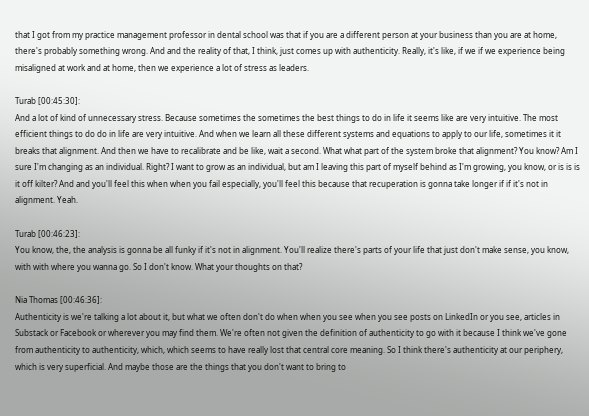that I got from my practice management professor in dental school was that if you are a different person at your business than you are at home, there's probably something wrong. And and the reality of that, I think, just comes up with authenticity. Really, it's like, if we if we experience being misaligned at work and at home, then we experience a lot of stress as leaders.

Turab [00:45:30]:
And a lot of kind of unnecessary stress. Because sometimes the sometimes the best things to do in life it seems like are very intuitive. The most efficient things to do do in life are very intuitive. And when we learn all these different systems and equations to apply to our life, sometimes it it breaks that alignment. And then we have to recalibrate and be like, wait a second. What what part of the system broke that alignment? You know? Am I sure I'm changing as an individual. Right? I want to grow as an individual, but am I leaving this part of myself behind as I'm growing, you know, or is is is it off kilter? And and you'll feel this when when you fail especially, you'll feel this because that recuperation is gonna take longer if if it's not in alignment. Yeah.

Turab [00:46:23]:
You know, the, the analysis is gonna be all funky if it's not in alignment. You'll realize there's parts of your life that just don't make sense, you know, with with where you wanna go. So I don't know. What your thoughts on that?

Nia Thomas [00:46:36]:
Authenticity is we're talking a lot about it, but what we often don't do when when you see when you see posts on LinkedIn or you see, articles in Substack or Facebook or wherever you may find them. We're often not given the definition of authenticity to go with it because I think we've gone from authenticity to authenticity, which, which seems to have really lost that central core meaning. So I think there's authenticity at our periphery, which is very superficial. And maybe those are the things that you don't want to bring to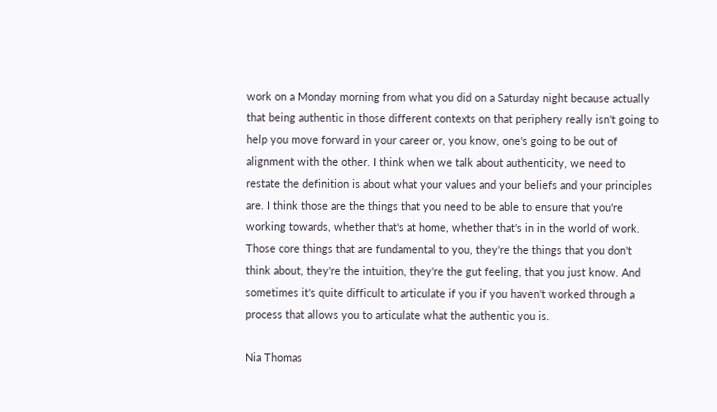work on a Monday morning from what you did on a Saturday night because actually that being authentic in those different contexts on that periphery really isn't going to help you move forward in your career or, you know, one's going to be out of alignment with the other. I think when we talk about authenticity, we need to restate the definition is about what your values and your beliefs and your principles are. I think those are the things that you need to be able to ensure that you're working towards, whether that's at home, whether that's in in the world of work. Those core things that are fundamental to you, they're the things that you don't think about, they're the intuition, they're the gut feeling, that you just know. And sometimes it's quite difficult to articulate if you if you haven't worked through a process that allows you to articulate what the authentic you is.

Nia Thomas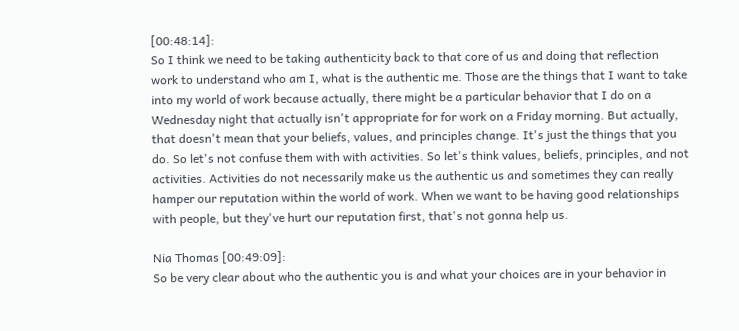[00:48:14]:
So I think we need to be taking authenticity back to that core of us and doing that reflection work to understand who am I, what is the authentic me. Those are the things that I want to take into my world of work because actually, there might be a particular behavior that I do on a Wednesday night that actually isn't appropriate for for work on a Friday morning. But actually, that doesn't mean that your beliefs, values, and principles change. It's just the things that you do. So let's not confuse them with with activities. So let's think values, beliefs, principles, and not activities. Activities do not necessarily make us the authentic us and sometimes they can really hamper our reputation within the world of work. When we want to be having good relationships with people, but they've hurt our reputation first, that's not gonna help us.

Nia Thomas [00:49:09]:
So be very clear about who the authentic you is and what your choices are in your behavior in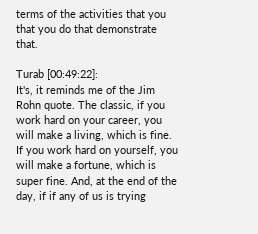terms of the activities that you that you do that demonstrate that.

Turab [00:49:22]:
It's, it reminds me of the Jim Rohn quote. The classic, if you work hard on your career, you will make a living, which is fine. If you work hard on yourself, you will make a fortune, which is super fine. And, at the end of the day, if if any of us is trying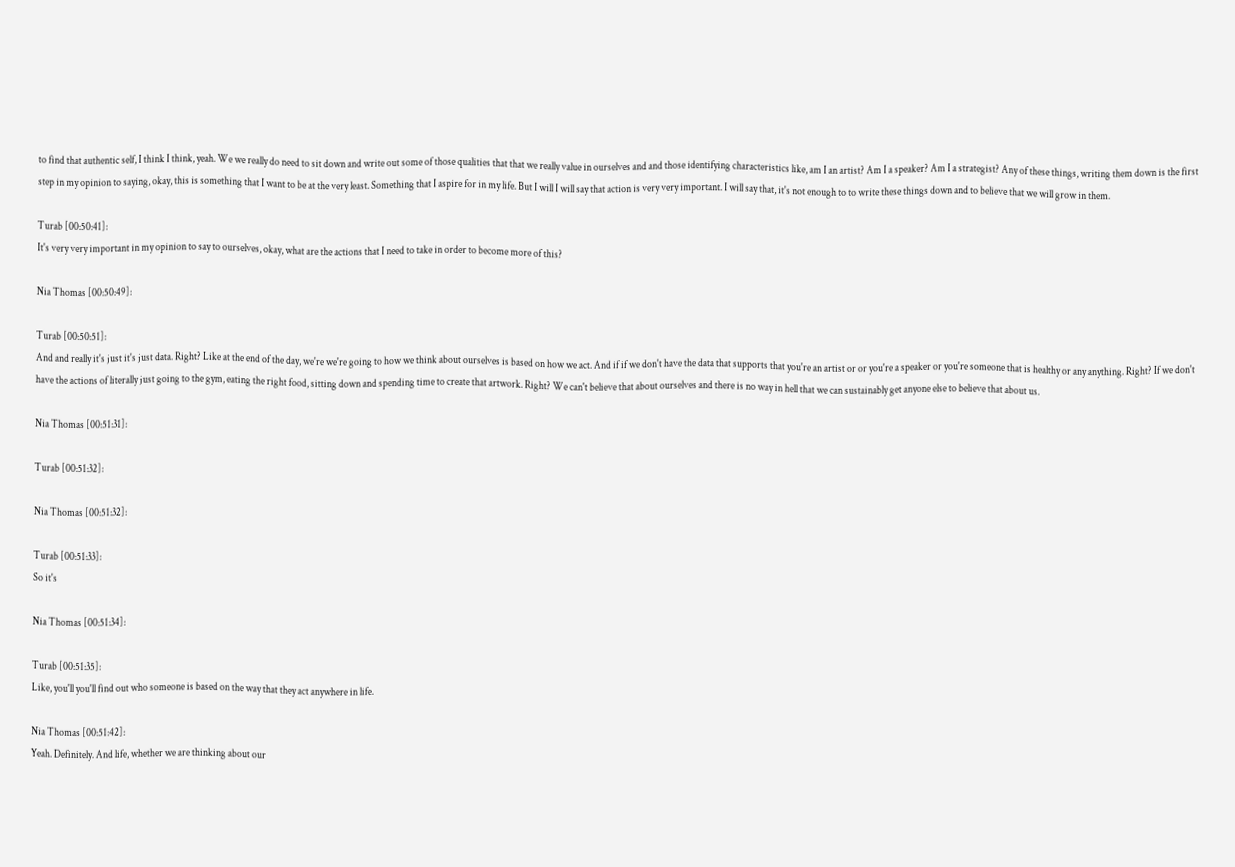to find that authentic self, I think I think, yeah. We we really do need to sit down and write out some of those qualities that that we really value in ourselves and and those identifying characteristics like, am I an artist? Am I a speaker? Am I a strategist? Any of these things, writing them down is the first step in my opinion to saying, okay, this is something that I want to be at the very least. Something that I aspire for in my life. But I will I will say that action is very very important. I will say that, it's not enough to to write these things down and to believe that we will grow in them.

Turab [00:50:41]:
It's very very important in my opinion to say to ourselves, okay, what are the actions that I need to take in order to become more of this?

Nia Thomas [00:50:49]:

Turab [00:50:51]:
And and really it's just it's just data. Right? Like at the end of the day, we're we're going to how we think about ourselves is based on how we act. And if if we don't have the data that supports that you're an artist or or you're a speaker or you're someone that is healthy or any anything. Right? If we don't have the actions of literally just going to the gym, eating the right food, sitting down and spending time to create that artwork. Right? We can't believe that about ourselves and there is no way in hell that we can sustainably get anyone else to believe that about us.

Nia Thomas [00:51:31]:

Turab [00:51:32]:

Nia Thomas [00:51:32]:

Turab [00:51:33]:
So it's

Nia Thomas [00:51:34]:

Turab [00:51:35]:
Like, you'll you'll find out who someone is based on the way that they act anywhere in life.

Nia Thomas [00:51:42]:
Yeah. Definitely. And life, whether we are thinking about our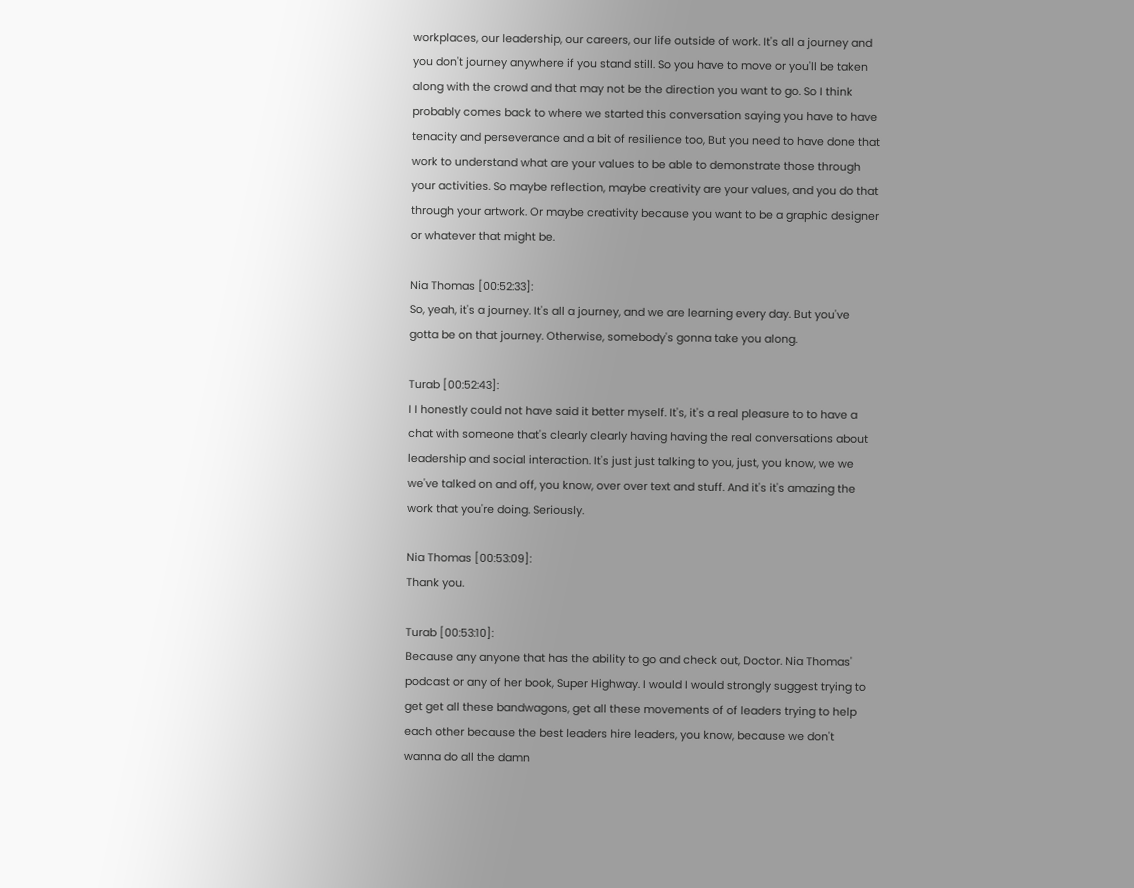workplaces, our leadership, our careers, our life outside of work. It's all a journey and you don't journey anywhere if you stand still. So you have to move or you'll be taken along with the crowd and that may not be the direction you want to go. So I think probably comes back to where we started this conversation saying you have to have tenacity and perseverance and a bit of resilience too, But you need to have done that work to understand what are your values to be able to demonstrate those through your activities. So maybe reflection, maybe creativity are your values, and you do that through your artwork. Or maybe creativity because you want to be a graphic designer or whatever that might be.

Nia Thomas [00:52:33]:
So, yeah, it's a journey. It's all a journey, and we are learning every day. But you've gotta be on that journey. Otherwise, somebody's gonna take you along.

Turab [00:52:43]:
I I honestly could not have said it better myself. It's, it's a real pleasure to to have a chat with someone that's clearly clearly having having the real conversations about leadership and social interaction. It's just just talking to you, just, you know, we we we've talked on and off, you know, over over text and stuff. And it's it's amazing the work that you're doing. Seriously.

Nia Thomas [00:53:09]:
Thank you.

Turab [00:53:10]:
Because any anyone that has the ability to go and check out, Doctor. Nia Thomas' podcast or any of her book, Super Highway. I would I would strongly suggest trying to get get all these bandwagons, get all these movements of of leaders trying to help each other because the best leaders hire leaders, you know, because we don't wanna do all the damn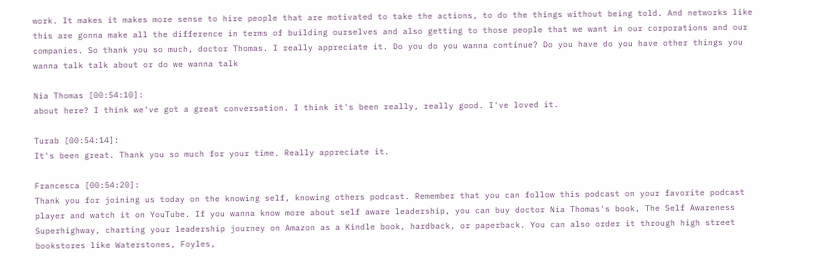work. It makes it makes more sense to hire people that are motivated to take the actions, to do the things without being told. And networks like this are gonna make all the difference in terms of building ourselves and also getting to those people that we want in our corporations and our companies. So thank you so much, doctor Thomas. I really appreciate it. Do you do you wanna continue? Do you have do you have other things you wanna talk talk about or do we wanna talk

Nia Thomas [00:54:10]:
about here? I think we've got a great conversation. I think it's been really, really good. I've loved it.

Turab [00:54:14]:
It's been great. Thank you so much for your time. Really appreciate it.

Francesca [00:54:20]:
Thank you for joining us today on the knowing self, knowing others podcast. Remember that you can follow this podcast on your favorite podcast player and watch it on YouTube. If you wanna know more about self aware leadership, you can buy doctor Nia Thomas's book, The Self Awareness Superhighway, charting your leadership journey on Amazon as a Kindle book, hardback, or paperback. You can also order it through high street bookstores like Waterstones, Foyles,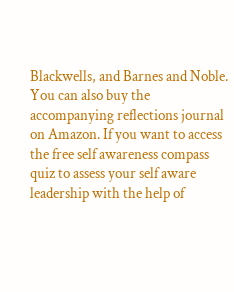Blackwells, and Barnes and Noble. You can also buy the accompanying reflections journal on Amazon. If you want to access the free self awareness compass quiz to assess your self aware leadership with the help of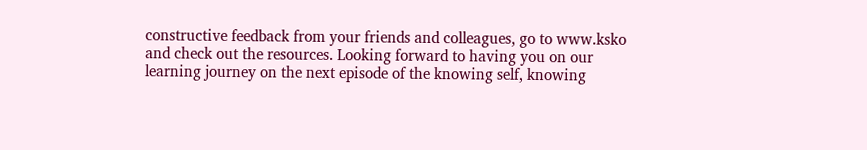constructive feedback from your friends and colleagues, go to www.ksko and check out the resources. Looking forward to having you on our learning journey on the next episode of the knowing self, knowing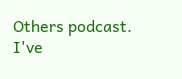Others podcast. I've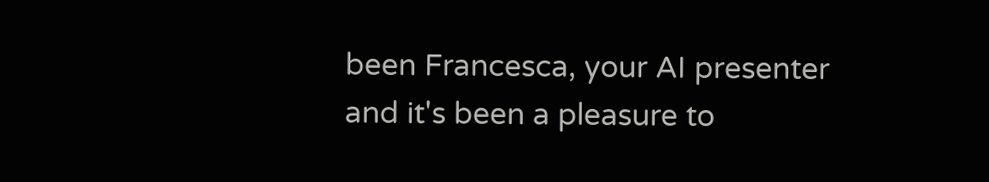been Francesca, your AI presenter and it's been a pleasure to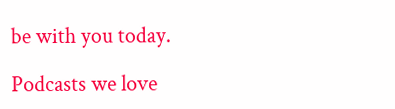be with you today.

Podcasts we love